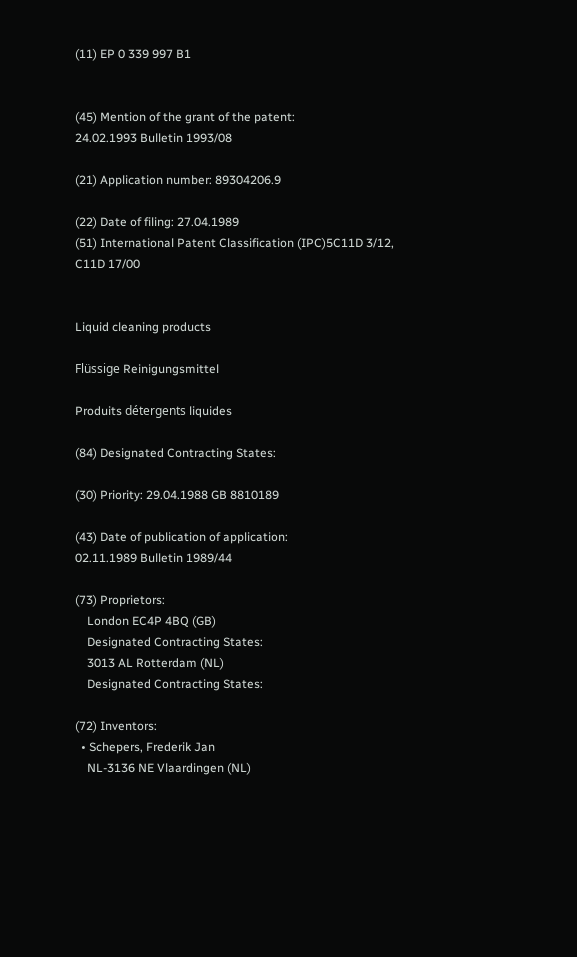(11) EP 0 339 997 B1


(45) Mention of the grant of the patent:
24.02.1993 Bulletin 1993/08

(21) Application number: 89304206.9

(22) Date of filing: 27.04.1989
(51) International Patent Classification (IPC)5C11D 3/12, C11D 17/00


Liquid cleaning products

Flüssige Reinigungsmittel

Produits détergents liquides

(84) Designated Contracting States:

(30) Priority: 29.04.1988 GB 8810189

(43) Date of publication of application:
02.11.1989 Bulletin 1989/44

(73) Proprietors:
    London EC4P 4BQ (GB)
    Designated Contracting States:
    3013 AL Rotterdam (NL)
    Designated Contracting States:

(72) Inventors:
  • Schepers, Frederik Jan
    NL-3136 NE Vlaardingen (NL)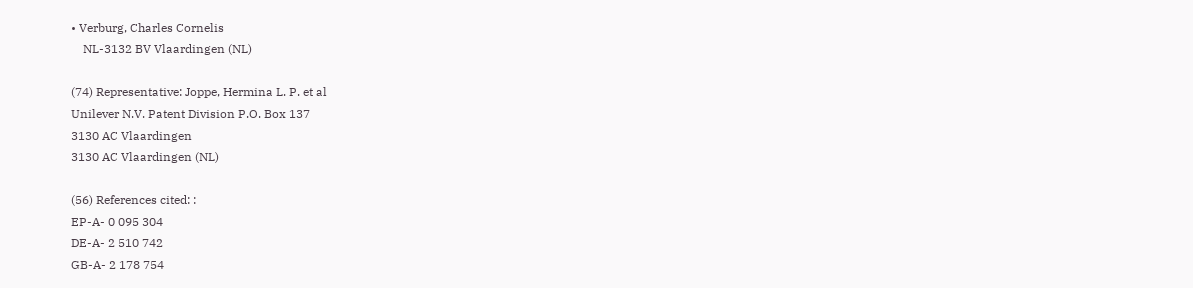• Verburg, Charles Cornelis
    NL-3132 BV Vlaardingen (NL)

(74) Representative: Joppe, Hermina L. P. et al
Unilever N.V. Patent Division P.O. Box 137
3130 AC Vlaardingen
3130 AC Vlaardingen (NL)

(56) References cited: :
EP-A- 0 095 304
DE-A- 2 510 742
GB-A- 2 178 754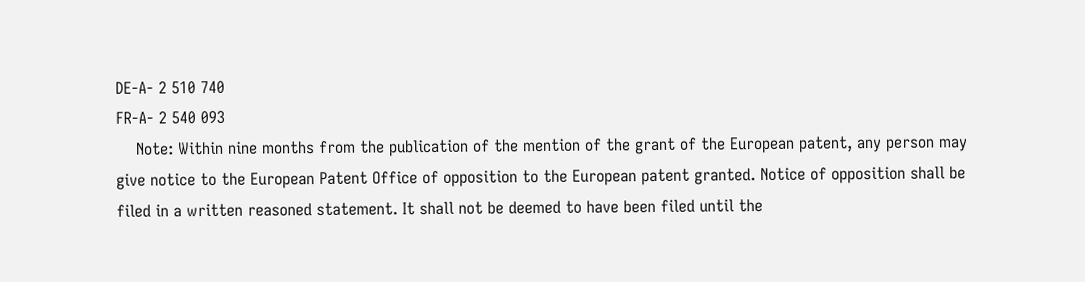DE-A- 2 510 740
FR-A- 2 540 093
    Note: Within nine months from the publication of the mention of the grant of the European patent, any person may give notice to the European Patent Office of opposition to the European patent granted. Notice of opposition shall be filed in a written reasoned statement. It shall not be deemed to have been filed until the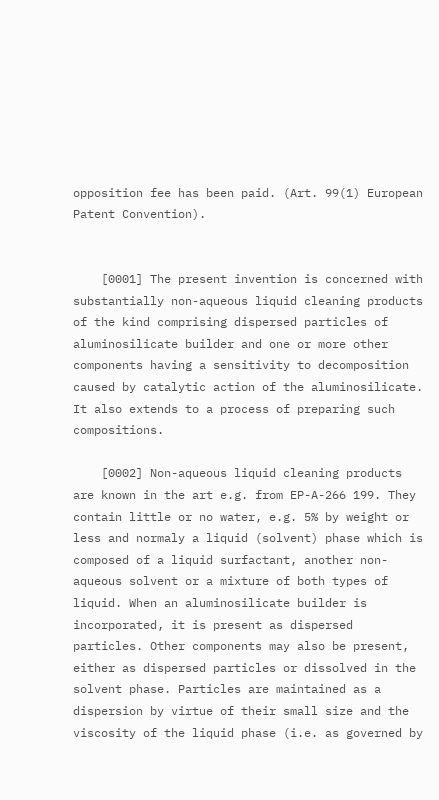opposition fee has been paid. (Art. 99(1) European Patent Convention).


    [0001] The present invention is concerned with substantially non-aqueous liquid cleaning products of the kind comprising dispersed particles of aluminosilicate builder and one or more other components having a sensitivity to decomposition caused by catalytic action of the aluminosilicate. It also extends to a process of preparing such compositions.

    [0002] Non-aqueous liquid cleaning products are known in the art e.g. from EP-A-266 199. They contain little or no water, e.g. 5% by weight or less and normaly a liquid (solvent) phase which is composed of a liquid surfactant, another non-aqueous solvent or a mixture of both types of liquid. When an aluminosilicate builder is incorporated, it is present as dispersed particles. Other components may also be present, either as dispersed particles or dissolved in the solvent phase. Particles are maintained as a dispersion by virtue of their small size and the viscosity of the liquid phase (i.e. as governed by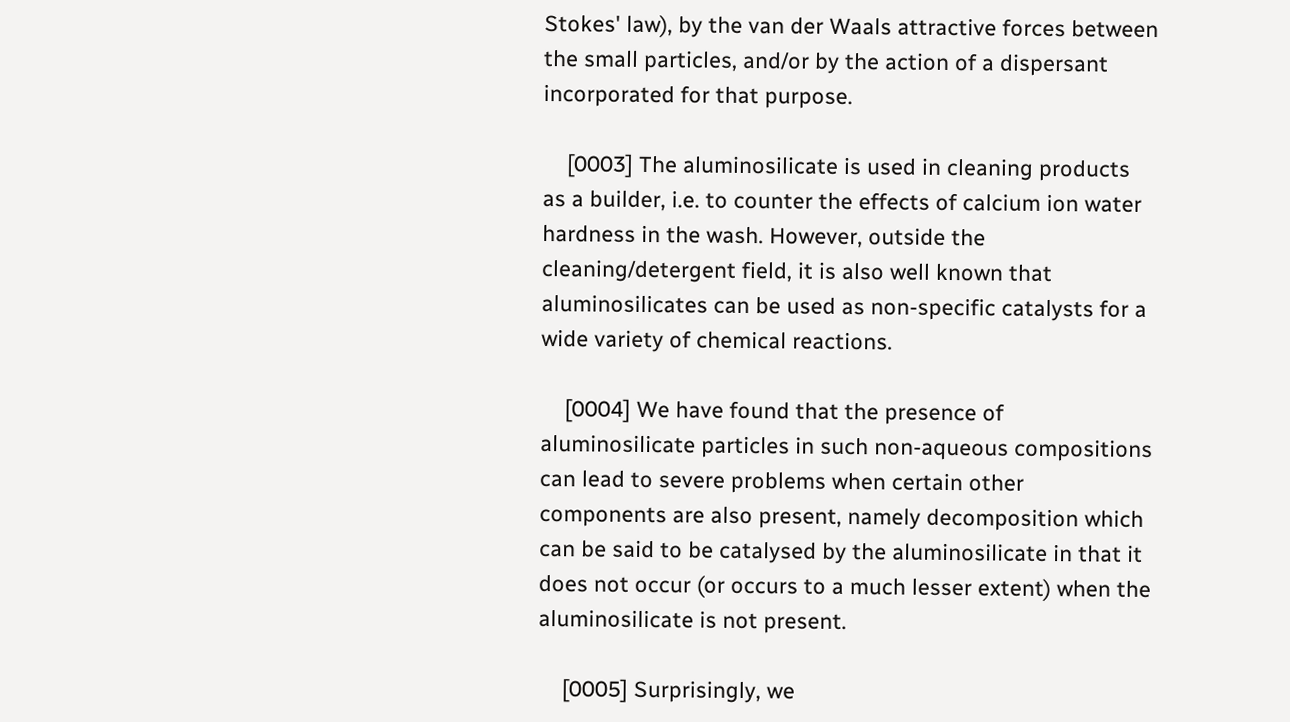Stokes' law), by the van der Waals attractive forces between the small particles, and/or by the action of a dispersant incorporated for that purpose.

    [0003] The aluminosilicate is used in cleaning products as a builder, i.e. to counter the effects of calcium ion water hardness in the wash. However, outside the cleaning/detergent field, it is also well known that aluminosilicates can be used as non-specific catalysts for a wide variety of chemical reactions.

    [0004] We have found that the presence of aluminosilicate particles in such non-aqueous compositions can lead to severe problems when certain other components are also present, namely decomposition which can be said to be catalysed by the aluminosilicate in that it does not occur (or occurs to a much lesser extent) when the aluminosilicate is not present.

    [0005] Surprisingly, we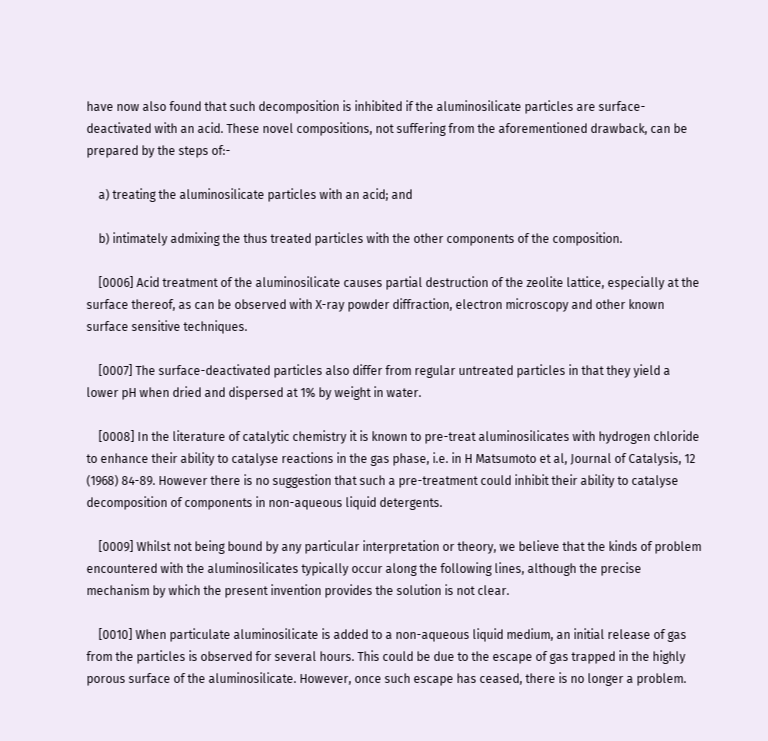have now also found that such decomposition is inhibited if the aluminosilicate particles are surface-deactivated with an acid. These novel compositions, not suffering from the aforementioned drawback, can be prepared by the steps of:-

    a) treating the aluminosilicate particles with an acid; and

    b) intimately admixing the thus treated particles with the other components of the composition.

    [0006] Acid treatment of the aluminosilicate causes partial destruction of the zeolite lattice, especially at the surface thereof, as can be observed with X-ray powder diffraction, electron microscopy and other known surface sensitive techniques.

    [0007] The surface-deactivated particles also differ from regular untreated particles in that they yield a lower pH when dried and dispersed at 1% by weight in water.

    [0008] In the literature of catalytic chemistry it is known to pre-treat aluminosilicates with hydrogen chloride to enhance their ability to catalyse reactions in the gas phase, i.e. in H Matsumoto et al, Journal of Catalysis, 12 (1968) 84-89. However there is no suggestion that such a pre-treatment could inhibit their ability to catalyse decomposition of components in non-aqueous liquid detergents.

    [0009] Whilst not being bound by any particular interpretation or theory, we believe that the kinds of problem encountered with the aluminosilicates typically occur along the following lines, although the precise mechanism by which the present invention provides the solution is not clear.

    [0010] When particulate aluminosilicate is added to a non-aqueous liquid medium, an initial release of gas from the particles is observed for several hours. This could be due to the escape of gas trapped in the highly porous surface of the aluminosilicate. However, once such escape has ceased, there is no longer a problem.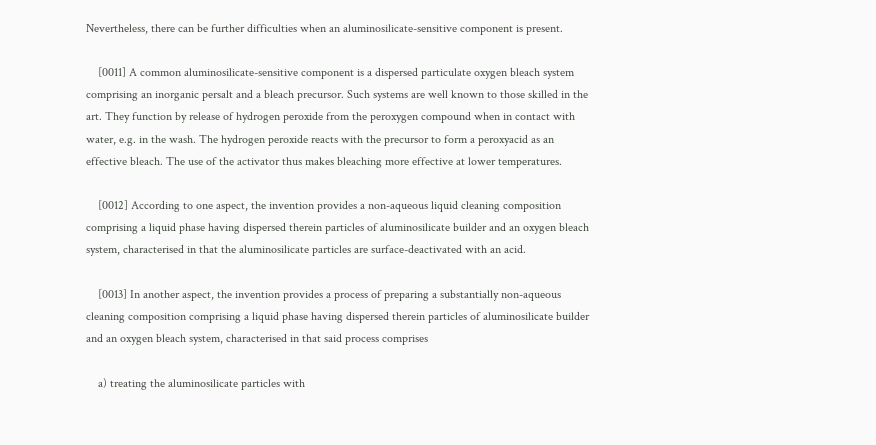Nevertheless, there can be further difficulties when an aluminosilicate-sensitive component is present.

    [0011] A common aluminosilicate-sensitive component is a dispersed particulate oxygen bleach system comprising an inorganic persalt and a bleach precursor. Such systems are well known to those skilled in the art. They function by release of hydrogen peroxide from the peroxygen compound when in contact with water, e.g. in the wash. The hydrogen peroxide reacts with the precursor to form a peroxyacid as an effective bleach. The use of the activator thus makes bleaching more effective at lower temperatures.

    [0012] According to one aspect, the invention provides a non-aqueous liquid cleaning composition comprising a liquid phase having dispersed therein particles of aluminosilicate builder and an oxygen bleach system, characterised in that the aluminosilicate particles are surface-deactivated with an acid.

    [0013] In another aspect, the invention provides a process of preparing a substantially non-aqueous cleaning composition comprising a liquid phase having dispersed therein particles of aluminosilicate builder and an oxygen bleach system, characterised in that said process comprises

    a) treating the aluminosilicate particles with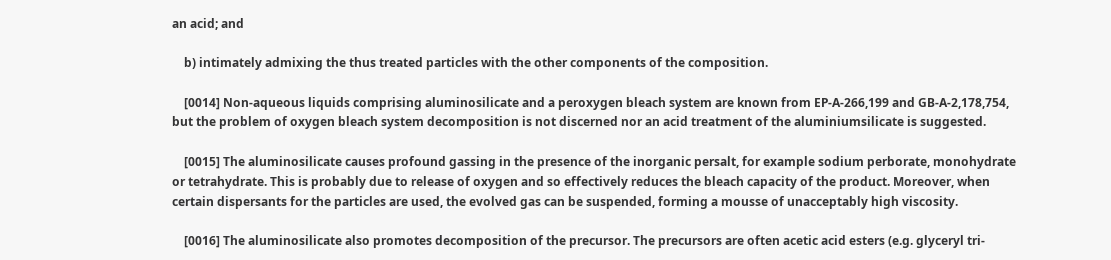an acid; and

    b) intimately admixing the thus treated particles with the other components of the composition.

    [0014] Non-aqueous liquids comprising aluminosilicate and a peroxygen bleach system are known from EP-A-266,199 and GB-A-2,178,754, but the problem of oxygen bleach system decomposition is not discerned nor an acid treatment of the aluminiumsilicate is suggested.

    [0015] The aluminosilicate causes profound gassing in the presence of the inorganic persalt, for example sodium perborate, monohydrate or tetrahydrate. This is probably due to release of oxygen and so effectively reduces the bleach capacity of the product. Moreover, when certain dispersants for the particles are used, the evolved gas can be suspended, forming a mousse of unacceptably high viscosity.

    [0016] The aluminosilicate also promotes decomposition of the precursor. The precursors are often acetic acid esters (e.g. glyceryl tri-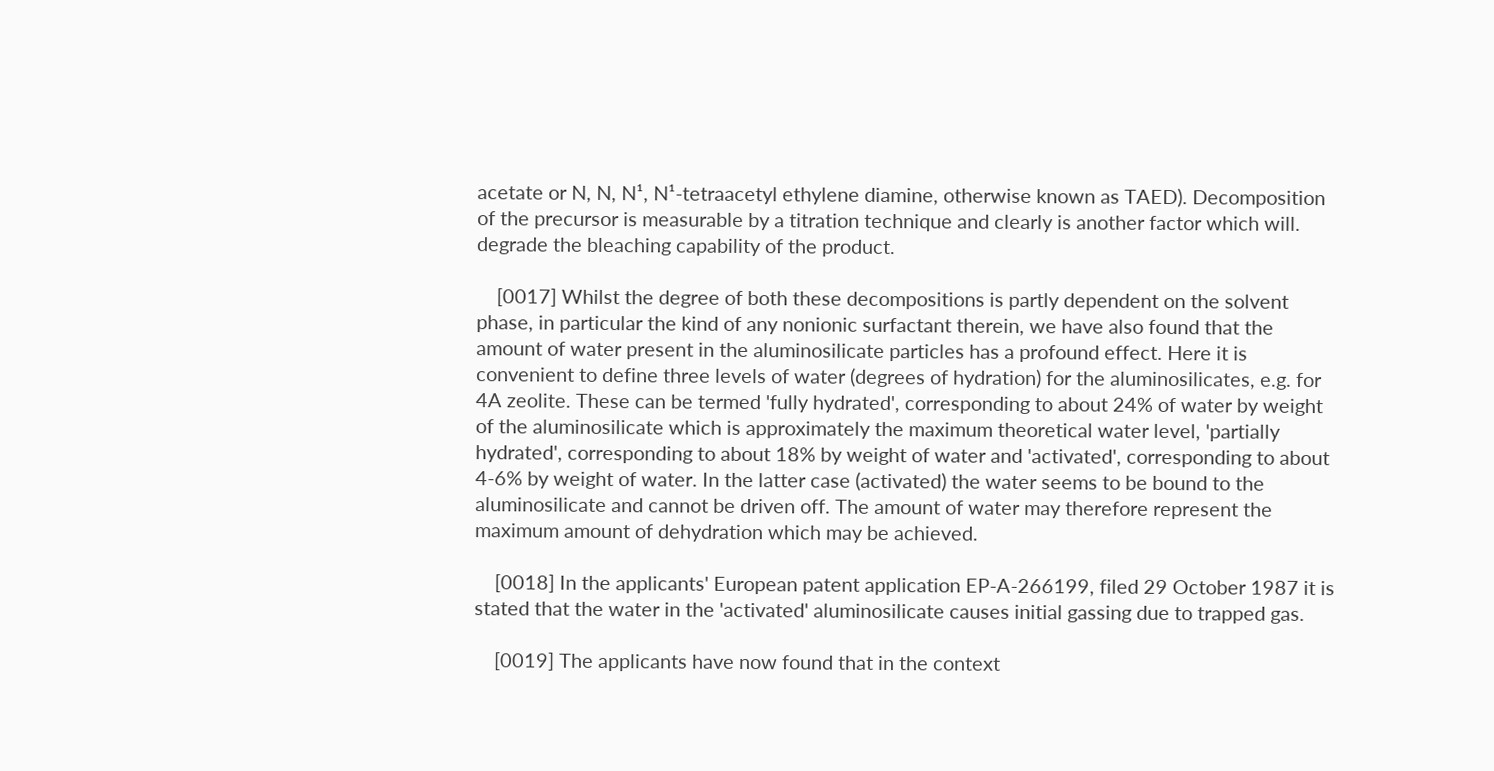acetate or N, N, N¹, N¹-tetraacetyl ethylene diamine, otherwise known as TAED). Decomposition of the precursor is measurable by a titration technique and clearly is another factor which will. degrade the bleaching capability of the product.

    [0017] Whilst the degree of both these decompositions is partly dependent on the solvent phase, in particular the kind of any nonionic surfactant therein, we have also found that the amount of water present in the aluminosilicate particles has a profound effect. Here it is convenient to define three levels of water (degrees of hydration) for the aluminosilicates, e.g. for 4A zeolite. These can be termed 'fully hydrated', corresponding to about 24% of water by weight of the aluminosilicate which is approximately the maximum theoretical water level, 'partially hydrated', corresponding to about 18% by weight of water and 'activated', corresponding to about 4-6% by weight of water. In the latter case (activated) the water seems to be bound to the aluminosilicate and cannot be driven off. The amount of water may therefore represent the maximum amount of dehydration which may be achieved.

    [0018] In the applicants' European patent application EP-A-266199, filed 29 October 1987 it is stated that the water in the 'activated' aluminosilicate causes initial gassing due to trapped gas.

    [0019] The applicants have now found that in the context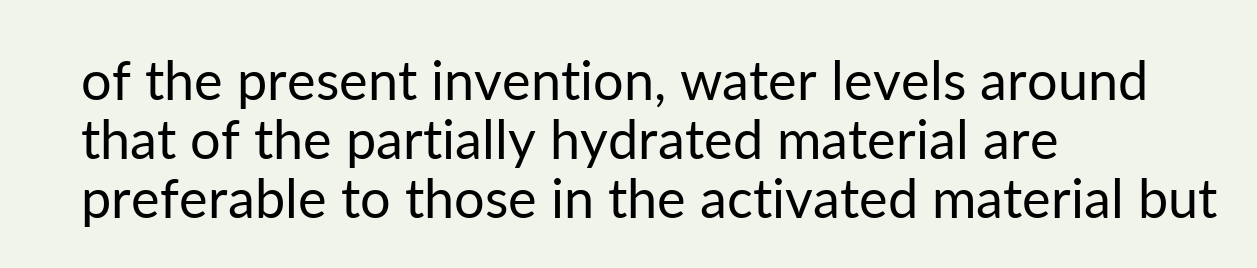of the present invention, water levels around that of the partially hydrated material are preferable to those in the activated material but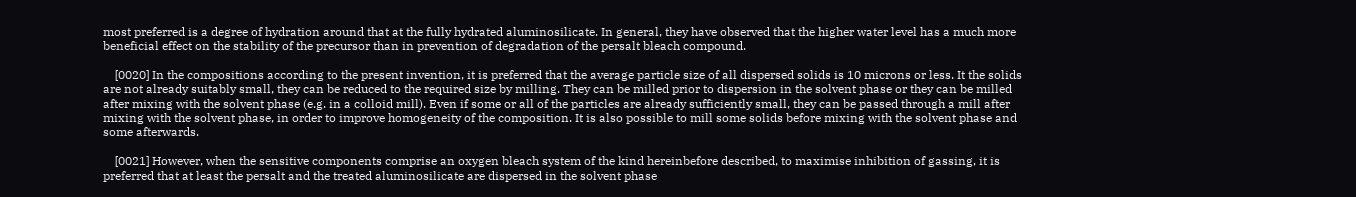most preferred is a degree of hydration around that at the fully hydrated aluminosilicate. In general, they have observed that the higher water level has a much more beneficial effect on the stability of the precursor than in prevention of degradation of the persalt bleach compound.

    [0020] In the compositions according to the present invention, it is preferred that the average particle size of all dispersed solids is 10 microns or less. It the solids are not already suitably small, they can be reduced to the required size by milling. They can be milled prior to dispersion in the solvent phase or they can be milled after mixing with the solvent phase (e.g. in a colloid mill). Even if some or all of the particles are already sufficiently small, they can be passed through a mill after mixing with the solvent phase, in order to improve homogeneity of the composition. It is also possible to mill some solids before mixing with the solvent phase and some afterwards.

    [0021] However, when the sensitive components comprise an oxygen bleach system of the kind hereinbefore described, to maximise inhibition of gassing, it is preferred that at least the persalt and the treated aluminosilicate are dispersed in the solvent phase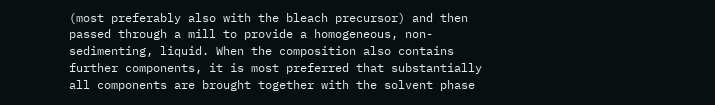(most preferably also with the bleach precursor) and then passed through a mill to provide a homogeneous, non-sedimenting, liquid. When the composition also contains further components, it is most preferred that substantially all components are brought together with the solvent phase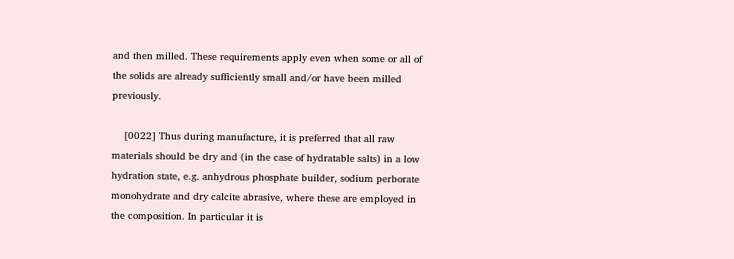and then milled. These requirements apply even when some or all of the solids are already sufficiently small and/or have been milled previously.

    [0022] Thus during manufacture, it is preferred that all raw materials should be dry and (in the case of hydratable salts) in a low hydration state, e.g. anhydrous phosphate builder, sodium perborate monohydrate and dry calcite abrasive, where these are employed in the composition. In particular it is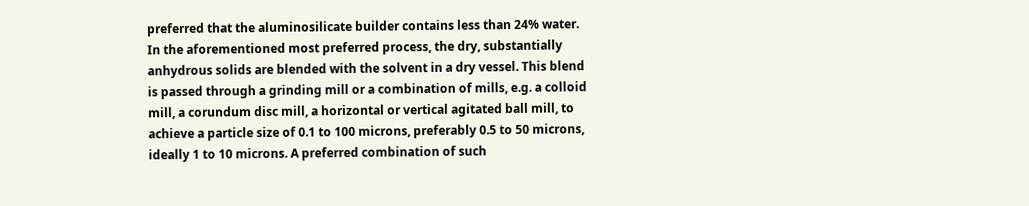preferred that the aluminosilicate builder contains less than 24% water. In the aforementioned most preferred process, the dry, substantially anhydrous solids are blended with the solvent in a dry vessel. This blend is passed through a grinding mill or a combination of mills, e.g. a colloid mill, a corundum disc mill, a horizontal or vertical agitated ball mill, to achieve a particle size of 0.1 to 100 microns, preferably 0.5 to 50 microns, ideally 1 to 10 microns. A preferred combination of such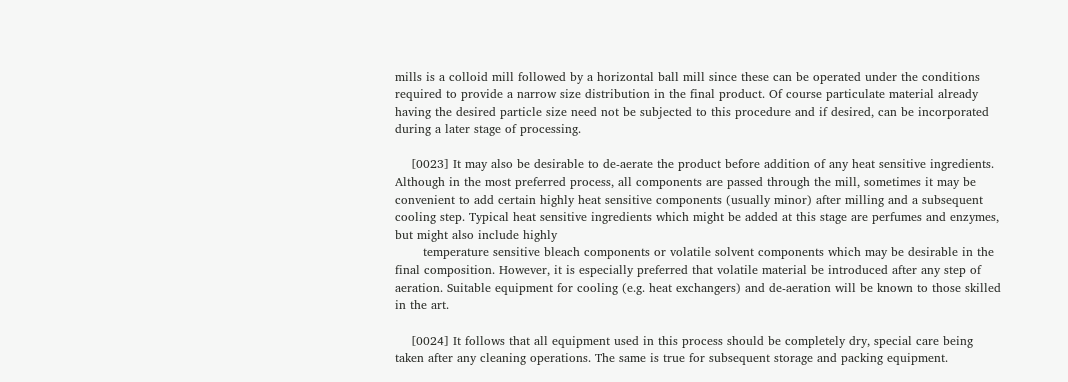mills is a colloid mill followed by a horizontal ball mill since these can be operated under the conditions required to provide a narrow size distribution in the final product. Of course particulate material already having the desired particle size need not be subjected to this procedure and if desired, can be incorporated during a later stage of processing.

    [0023] It may also be desirable to de-aerate the product before addition of any heat sensitive ingredients. Although in the most preferred process, all components are passed through the mill, sometimes it may be convenient to add certain highly heat sensitive components (usually minor) after milling and a subsequent cooling step. Typical heat sensitive ingredients which might be added at this stage are perfumes and enzymes, but might also include highly
       temperature sensitive bleach components or volatile solvent components which may be desirable in the final composition. However, it is especially preferred that volatile material be introduced after any step of aeration. Suitable equipment for cooling (e.g. heat exchangers) and de-aeration will be known to those skilled in the art.

    [0024] It follows that all equipment used in this process should be completely dry, special care being taken after any cleaning operations. The same is true for subsequent storage and packing equipment.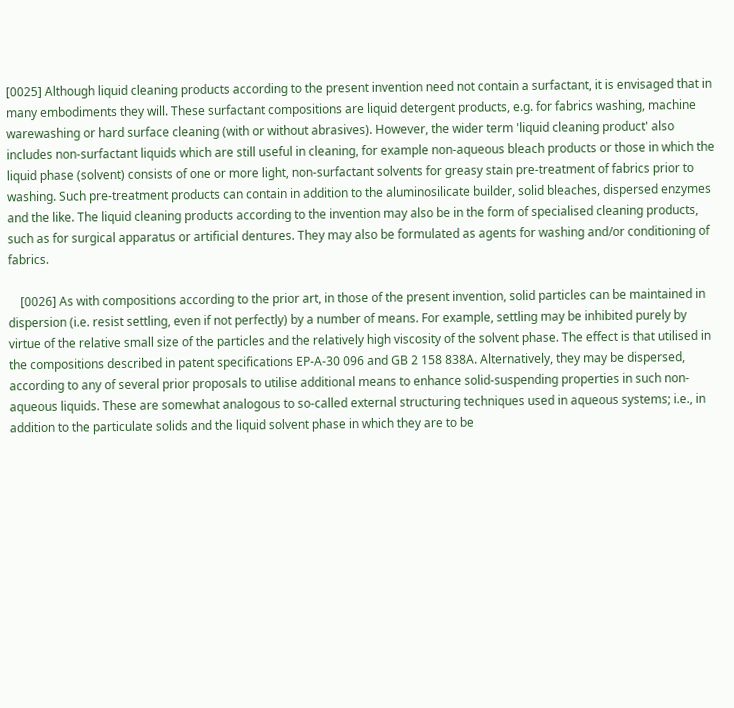[0025] Although liquid cleaning products according to the present invention need not contain a surfactant, it is envisaged that in many embodiments they will. These surfactant compositions are liquid detergent products, e.g. for fabrics washing, machine warewashing or hard surface cleaning (with or without abrasives). However, the wider term 'liquid cleaning product' also includes non-surfactant liquids which are still useful in cleaning, for example non-aqueous bleach products or those in which the liquid phase (solvent) consists of one or more light, non-surfactant solvents for greasy stain pre-treatment of fabrics prior to washing. Such pre-treatment products can contain in addition to the aluminosilicate builder, solid bleaches, dispersed enzymes and the like. The liquid cleaning products according to the invention may also be in the form of specialised cleaning products, such as for surgical apparatus or artificial dentures. They may also be formulated as agents for washing and/or conditioning of fabrics.

    [0026] As with compositions according to the prior art, in those of the present invention, solid particles can be maintained in dispersion (i.e. resist settling, even if not perfectly) by a number of means. For example, settling may be inhibited purely by virtue of the relative small size of the particles and the relatively high viscosity of the solvent phase. The effect is that utilised in the compositions described in patent specifications EP-A-30 096 and GB 2 158 838A. Alternatively, they may be dispersed, according to any of several prior proposals to utilise additional means to enhance solid-suspending properties in such non-aqueous liquids. These are somewhat analogous to so-called external structuring techniques used in aqueous systems; i.e., in addition to the particulate solids and the liquid solvent phase in which they are to be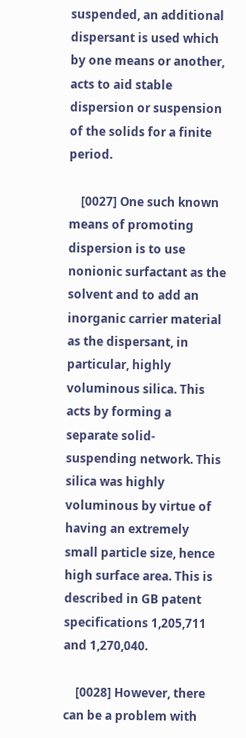suspended, an additional dispersant is used which by one means or another, acts to aid stable dispersion or suspension of the solids for a finite period.

    [0027] One such known means of promoting dispersion is to use nonionic surfactant as the solvent and to add an inorganic carrier material as the dispersant, in particular, highly voluminous silica. This acts by forming a separate solid-suspending network. This silica was highly voluminous by virtue of having an extremely small particle size, hence high surface area. This is described in GB patent specifications 1,205,711 and 1,270,040.

    [0028] However, there can be a problem with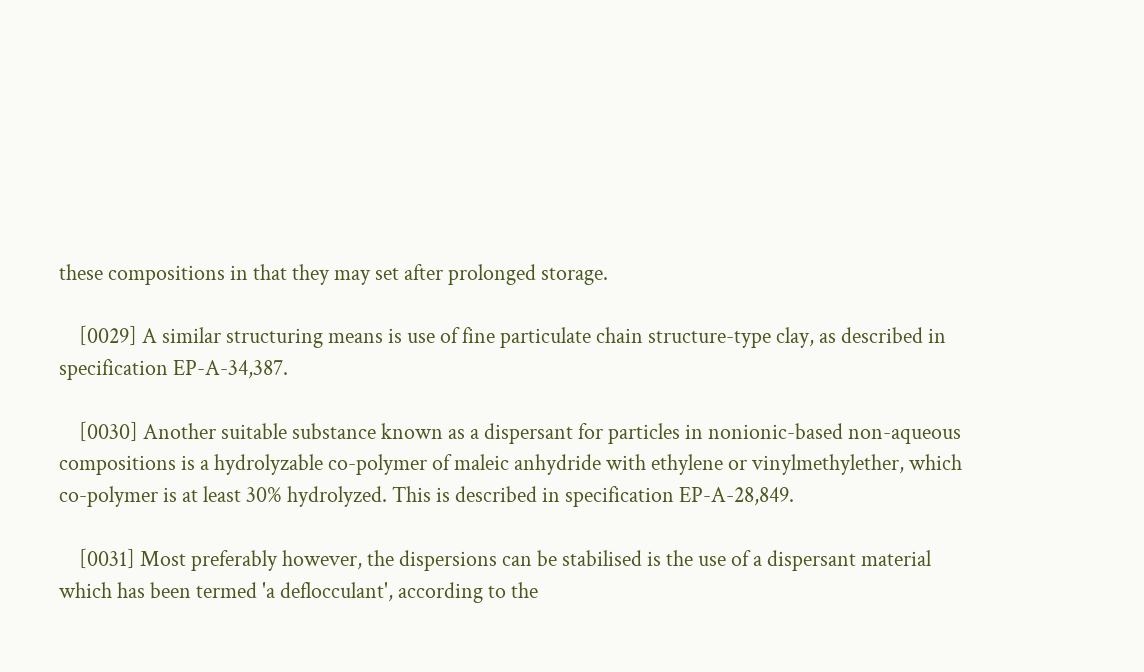these compositions in that they may set after prolonged storage.

    [0029] A similar structuring means is use of fine particulate chain structure-type clay, as described in specification EP-A-34,387.

    [0030] Another suitable substance known as a dispersant for particles in nonionic-based non-aqueous compositions is a hydrolyzable co-polymer of maleic anhydride with ethylene or vinylmethylether, which co-polymer is at least 30% hydrolyzed. This is described in specification EP-A-28,849.

    [0031] Most preferably however, the dispersions can be stabilised is the use of a dispersant material which has been termed 'a deflocculant', according to the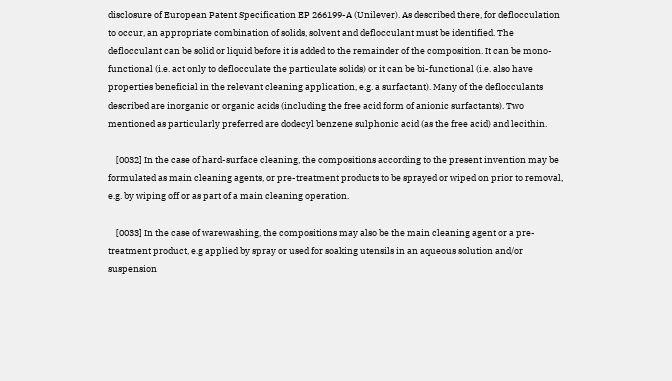disclosure of European Patent Specification EP 266199-A (Unilever). As described there, for deflocculation to occur, an appropriate combination of solids, solvent and deflocculant must be identified. The deflocculant can be solid or liquid before it is added to the remainder of the composition. It can be mono-functional (i.e. act only to deflocculate the particulate solids) or it can be bi-functional (i.e. also have properties beneficial in the relevant cleaning application, e.g. a surfactant). Many of the deflocculants described are inorganic or organic acids (including the free acid form of anionic surfactants). Two mentioned as particularly preferred are dodecyl benzene sulphonic acid (as the free acid) and lecithin.

    [0032] In the case of hard-surface cleaning, the compositions according to the present invention may be formulated as main cleaning agents, or pre-treatment products to be sprayed or wiped on prior to removal, e.g. by wiping off or as part of a main cleaning operation.

    [0033] In the case of warewashing, the compositions may also be the main cleaning agent or a pre-treatment product, e.g applied by spray or used for soaking utensils in an aqueous solution and/or suspension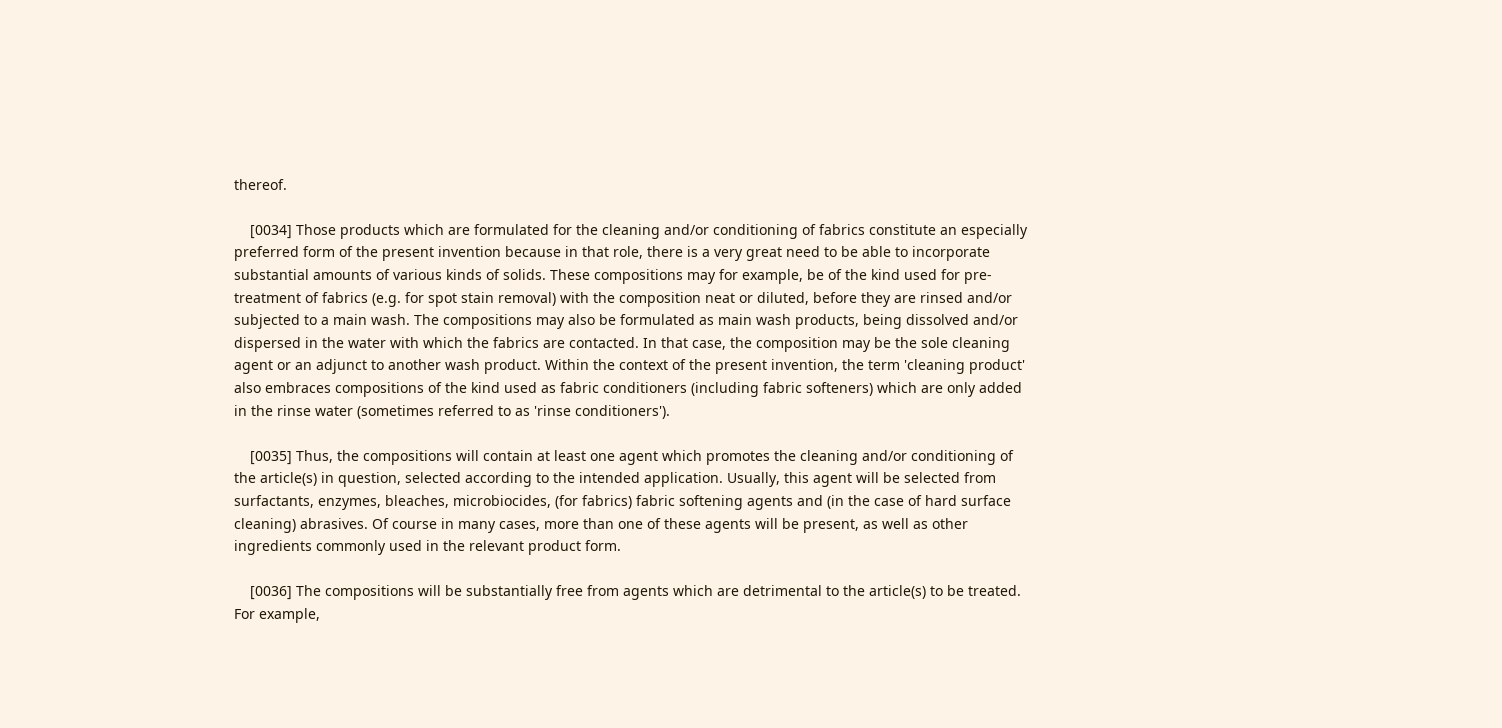thereof.

    [0034] Those products which are formulated for the cleaning and/or conditioning of fabrics constitute an especially preferred form of the present invention because in that role, there is a very great need to be able to incorporate substantial amounts of various kinds of solids. These compositions may for example, be of the kind used for pre-treatment of fabrics (e.g. for spot stain removal) with the composition neat or diluted, before they are rinsed and/or subjected to a main wash. The compositions may also be formulated as main wash products, being dissolved and/or dispersed in the water with which the fabrics are contacted. In that case, the composition may be the sole cleaning agent or an adjunct to another wash product. Within the context of the present invention, the term 'cleaning product' also embraces compositions of the kind used as fabric conditioners (including fabric softeners) which are only added in the rinse water (sometimes referred to as 'rinse conditioners').

    [0035] Thus, the compositions will contain at least one agent which promotes the cleaning and/or conditioning of the article(s) in question, selected according to the intended application. Usually, this agent will be selected from surfactants, enzymes, bleaches, microbiocides, (for fabrics) fabric softening agents and (in the case of hard surface cleaning) abrasives. Of course in many cases, more than one of these agents will be present, as well as other ingredients commonly used in the relevant product form.

    [0036] The compositions will be substantially free from agents which are detrimental to the article(s) to be treated. For example,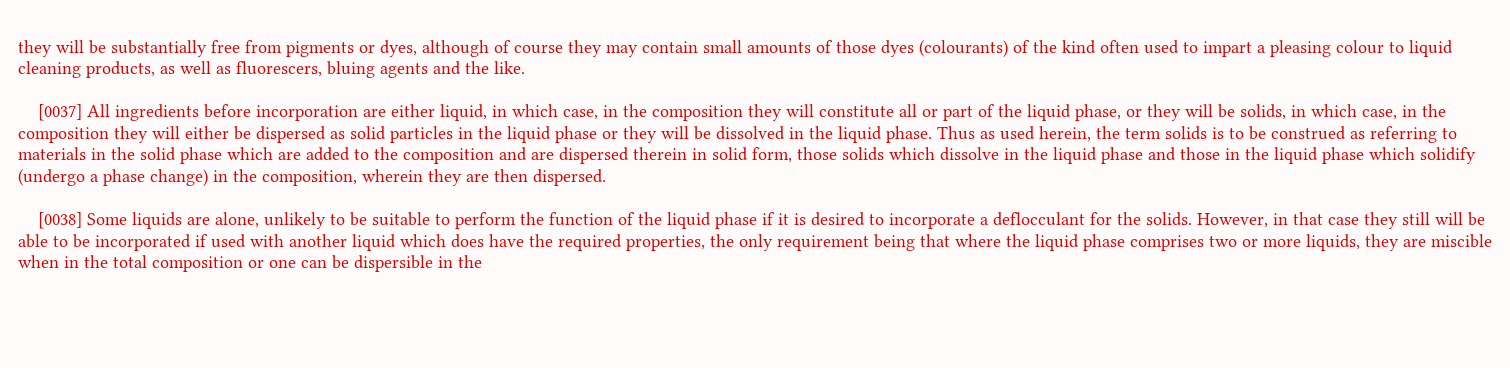they will be substantially free from pigments or dyes, although of course they may contain small amounts of those dyes (colourants) of the kind often used to impart a pleasing colour to liquid cleaning products, as well as fluorescers, bluing agents and the like.

    [0037] All ingredients before incorporation are either liquid, in which case, in the composition they will constitute all or part of the liquid phase, or they will be solids, in which case, in the composition they will either be dispersed as solid particles in the liquid phase or they will be dissolved in the liquid phase. Thus as used herein, the term solids is to be construed as referring to materials in the solid phase which are added to the composition and are dispersed therein in solid form, those solids which dissolve in the liquid phase and those in the liquid phase which solidify (undergo a phase change) in the composition, wherein they are then dispersed.

    [0038] Some liquids are alone, unlikely to be suitable to perform the function of the liquid phase if it is desired to incorporate a deflocculant for the solids. However, in that case they still will be able to be incorporated if used with another liquid which does have the required properties, the only requirement being that where the liquid phase comprises two or more liquids, they are miscible when in the total composition or one can be dispersible in the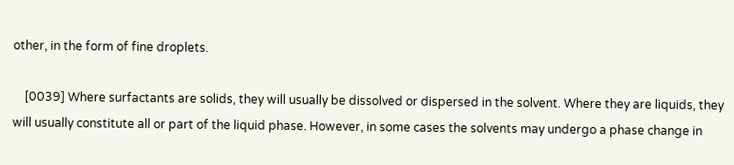other, in the form of fine droplets.

    [0039] Where surfactants are solids, they will usually be dissolved or dispersed in the solvent. Where they are liquids, they will usually constitute all or part of the liquid phase. However, in some cases the solvents may undergo a phase change in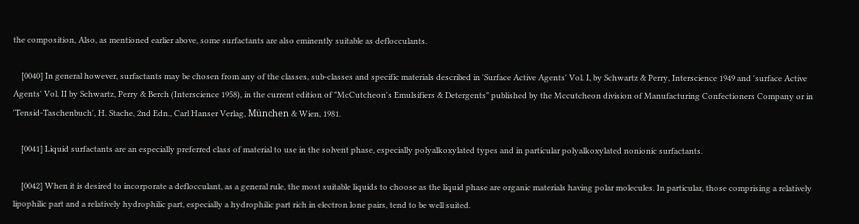the composition, Also, as mentioned earlier above, some surfactants are also eminently suitable as deflocculants.

    [0040] In general however, surfactants may be chosen from any of the classes, sub-classes and specific materials described in 'Surface Active Agents' Vol. I, by Schwartz & Perry, Interscience 1949 and 'surface Active Agents' Vol. II by Schwartz, Perry & Berch (Interscience 1958), in the current edition of "McCutcheon's Emulsifiers & Detergents" published by the Mccutcheon division of Manufacturing Confectioners Company or in 'Tensid-Taschenbuch', H. Stache, 2nd Edn., Carl Hanser Verlag, München & Wien, 1981.

    [0041] Liquid surfactants are an especially preferred class of material to use in the solvent phase, especially polyalkoxylated types and in particular polyalkoxylated nonionic surfactants.

    [0042] When it is desired to incorporate a deflocculant, as a general rule, the most suitable liquids to choose as the liquid phase are organic materials having polar molecules. In particular, those comprising a relatively lipophilic part and a relatively hydrophilic part, especially a hydrophilic part rich in electron lone pairs, tend to be well suited.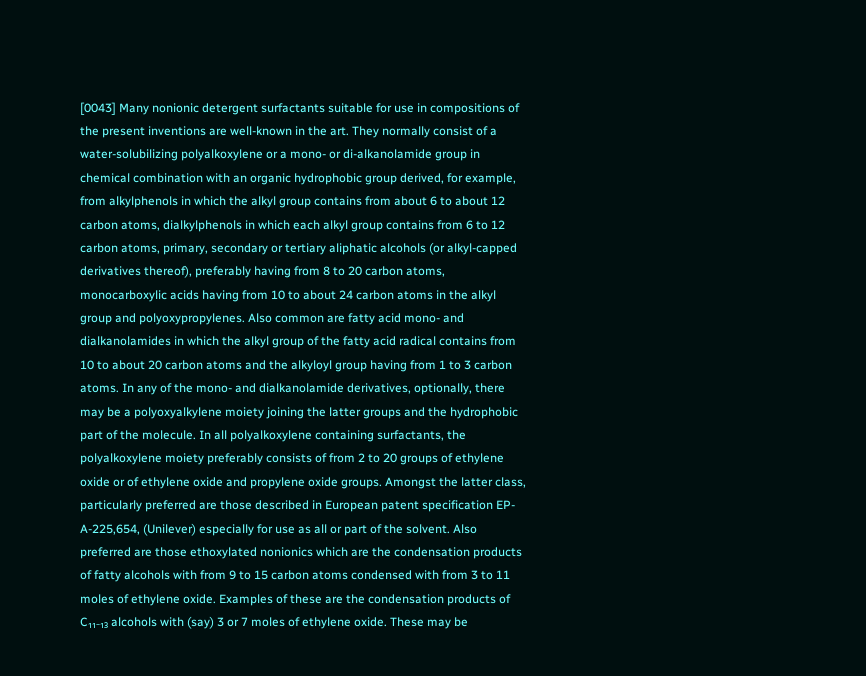[0043] Many nonionic detergent surfactants suitable for use in compositions of the present inventions are well-known in the art. They normally consist of a water-solubilizing polyalkoxylene or a mono- or di-alkanolamide group in chemical combination with an organic hydrophobic group derived, for example, from alkylphenols in which the alkyl group contains from about 6 to about 12 carbon atoms, dialkylphenols in which each alkyl group contains from 6 to 12 carbon atoms, primary, secondary or tertiary aliphatic alcohols (or alkyl-capped derivatives thereof), preferably having from 8 to 20 carbon atoms, monocarboxylic acids having from 10 to about 24 carbon atoms in the alkyl group and polyoxypropylenes. Also common are fatty acid mono- and dialkanolamides in which the alkyl group of the fatty acid radical contains from 10 to about 20 carbon atoms and the alkyloyl group having from 1 to 3 carbon atoms. In any of the mono- and dialkanolamide derivatives, optionally, there may be a polyoxyalkylene moiety joining the latter groups and the hydrophobic part of the molecule. In all polyalkoxylene containing surfactants, the polyalkoxylene moiety preferably consists of from 2 to 20 groups of ethylene oxide or of ethylene oxide and propylene oxide groups. Amongst the latter class, particularly preferred are those described in European patent specification EP-A-225,654, (Unilever) especially for use as all or part of the solvent. Also preferred are those ethoxylated nonionics which are the condensation products of fatty alcohols with from 9 to 15 carbon atoms condensed with from 3 to 11 moles of ethylene oxide. Examples of these are the condensation products of C₁₁₋₁₃ alcohols with (say) 3 or 7 moles of ethylene oxide. These may be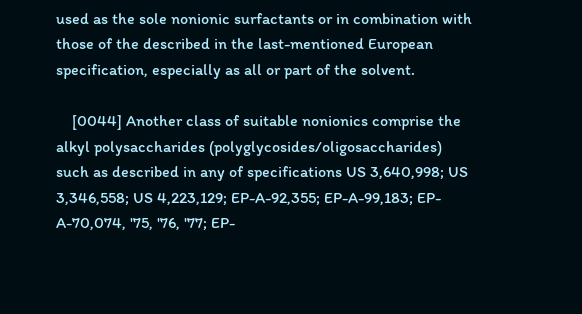used as the sole nonionic surfactants or in combination with those of the described in the last-mentioned European specification, especially as all or part of the solvent.

    [0044] Another class of suitable nonionics comprise the alkyl polysaccharides (polyglycosides/oligosaccharides) such as described in any of specifications US 3,640,998; US 3,346,558; US 4,223,129; EP-A-92,355; EP-A-99,183; EP-A-70,074, '75, '76, '77; EP-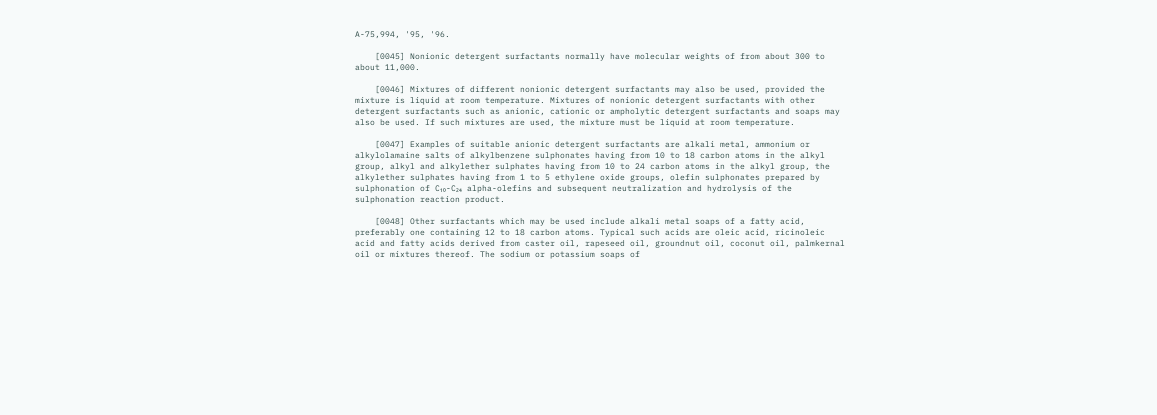A-75,994, '95, '96.

    [0045] Nonionic detergent surfactants normally have molecular weights of from about 300 to about 11,000.

    [0046] Mixtures of different nonionic detergent surfactants may also be used, provided the mixture is liquid at room temperature. Mixtures of nonionic detergent surfactants with other detergent surfactants such as anionic, cationic or ampholytic detergent surfactants and soaps may also be used. If such mixtures are used, the mixture must be liquid at room temperature.

    [0047] Examples of suitable anionic detergent surfactants are alkali metal, ammonium or alkylolamaine salts of alkylbenzene sulphonates having from 10 to 18 carbon atoms in the alkyl group, alkyl and alkylether sulphates having from 10 to 24 carbon atoms in the alkyl group, the alkylether sulphates having from 1 to 5 ethylene oxide groups, olefin sulphonates prepared by sulphonation of C₁₀-C₂₄ alpha-olefins and subsequent neutralization and hydrolysis of the sulphonation reaction product.

    [0048] Other surfactants which may be used include alkali metal soaps of a fatty acid, preferably one containing 12 to 18 carbon atoms. Typical such acids are oleic acid, ricinoleic acid and fatty acids derived from caster oil, rapeseed oil, groundnut oil, coconut oil, palmkernal oil or mixtures thereof. The sodium or potassium soaps of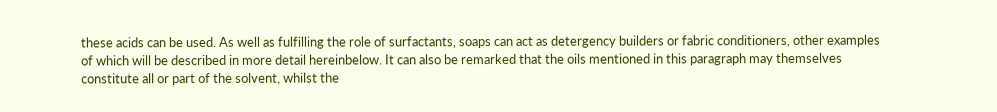these acids can be used. As well as fulfilling the role of surfactants, soaps can act as detergency builders or fabric conditioners, other examples of which will be described in more detail hereinbelow. It can also be remarked that the oils mentioned in this paragraph may themselves constitute all or part of the solvent, whilst the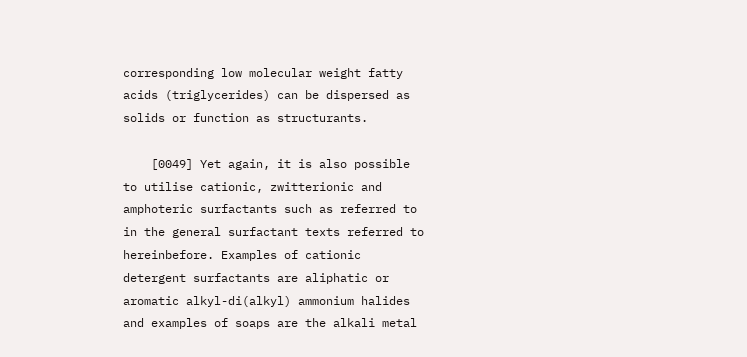corresponding low molecular weight fatty acids (triglycerides) can be dispersed as solids or function as structurants.

    [0049] Yet again, it is also possible to utilise cationic, zwitterionic and amphoteric surfactants such as referred to in the general surfactant texts referred to hereinbefore. Examples of cationic detergent surfactants are aliphatic or aromatic alkyl-di(alkyl) ammonium halides and examples of soaps are the alkali metal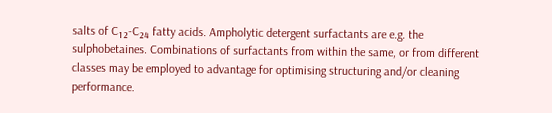salts of C₁₂-C₂₄ fatty acids. Ampholytic detergent surfactants are e.g. the sulphobetaines. Combinations of surfactants from within the same, or from different classes may be employed to advantage for optimising structuring and/or cleaning performance.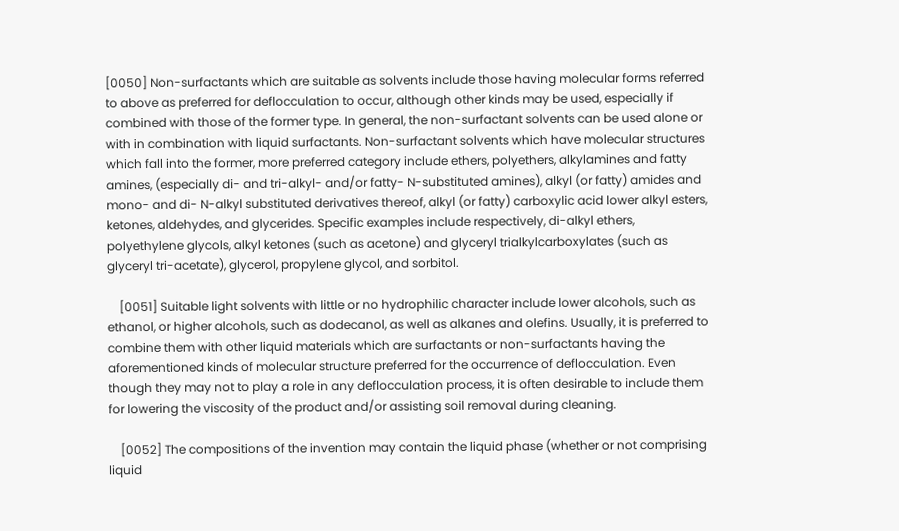[0050] Non-surfactants which are suitable as solvents include those having molecular forms referred to above as preferred for deflocculation to occur, although other kinds may be used, especially if combined with those of the former type. In general, the non-surfactant solvents can be used alone or with in combination with liquid surfactants. Non-surfactant solvents which have molecular structures which fall into the former, more preferred category include ethers, polyethers, alkylamines and fatty amines, (especially di- and tri-alkyl- and/or fatty- N-substituted amines), alkyl (or fatty) amides and mono- and di- N-alkyl substituted derivatives thereof, alkyl (or fatty) carboxylic acid lower alkyl esters, ketones, aldehydes, and glycerides. Specific examples include respectively, di-alkyl ethers, polyethylene glycols, alkyl ketones (such as acetone) and glyceryl trialkylcarboxylates (such as glyceryl tri-acetate), glycerol, propylene glycol, and sorbitol.

    [0051] Suitable light solvents with little or no hydrophilic character include lower alcohols, such as ethanol, or higher alcohols, such as dodecanol, as well as alkanes and olefins. Usually, it is preferred to combine them with other liquid materials which are surfactants or non-surfactants having the aforementioned kinds of molecular structure preferred for the occurrence of deflocculation. Even though they may not to play a role in any deflocculation process, it is often desirable to include them for lowering the viscosity of the product and/or assisting soil removal during cleaning.

    [0052] The compositions of the invention may contain the liquid phase (whether or not comprising liquid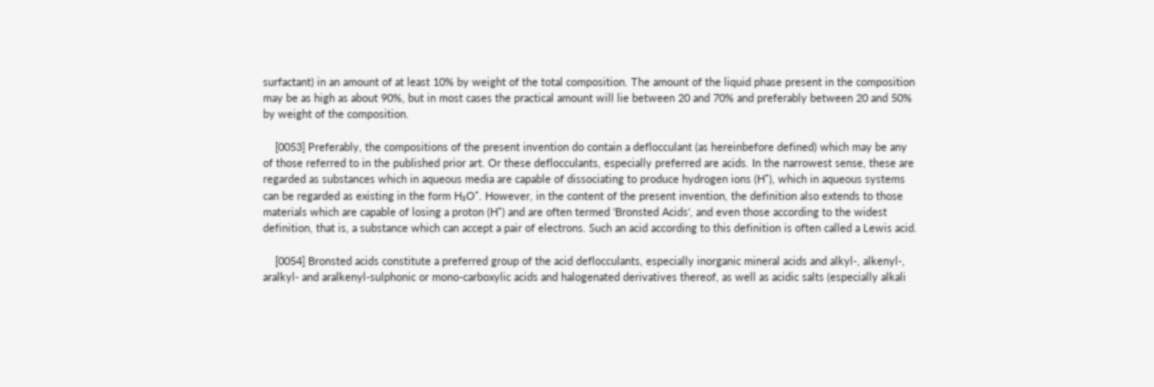surfactant) in an amount of at least 10% by weight of the total composition. The amount of the liquid phase present in the composition may be as high as about 90%, but in most cases the practical amount will lie between 20 and 70% and preferably between 20 and 50% by weight of the composition.

    [0053] Preferably, the compositions of the present invention do contain a deflocculant (as hereinbefore defined) which may be any of those referred to in the published prior art. Or these deflocculants, especially preferred are acids. In the narrowest sense, these are regarded as substances which in aqueous media are capable of dissociating to produce hydrogen ions (H⁺), which in aqueous systems can be regarded as existing in the form H₃O⁺. However, in the content of the present invention, the definition also extends to those materials which are capable of losing a proton (H⁺) and are often termed 'Bronsted Acids', and even those according to the widest definition, that is, a substance which can accept a pair of electrons. Such an acid according to this definition is often called a Lewis acid.

    [0054] Bronsted acids constitute a preferred group of the acid deflocculants, especially inorganic mineral acids and alkyl-, alkenyl-, aralkyl- and aralkenyl-sulphonic or mono-carboxylic acids and halogenated derivatives thereof, as well as acidic salts (especially alkali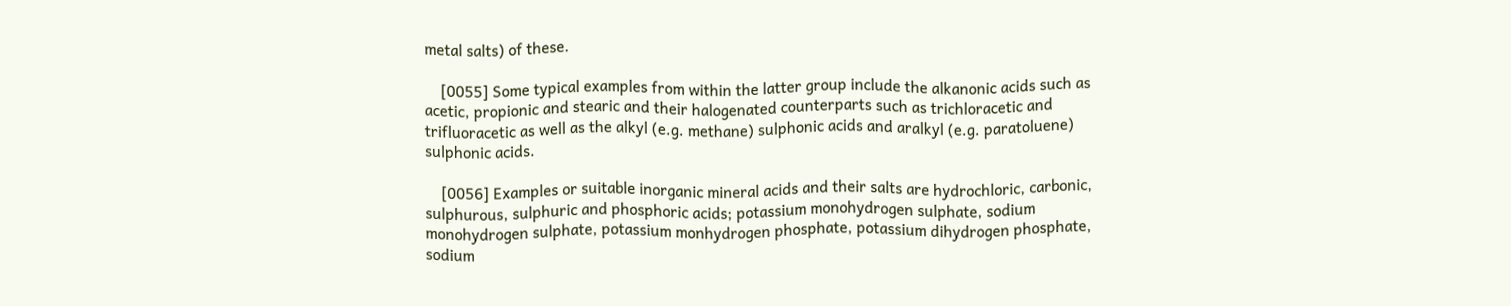metal salts) of these.

    [0055] Some typical examples from within the latter group include the alkanonic acids such as acetic, propionic and stearic and their halogenated counterparts such as trichloracetic and trifluoracetic as well as the alkyl (e.g. methane) sulphonic acids and aralkyl (e.g. paratoluene) sulphonic acids.

    [0056] Examples or suitable inorganic mineral acids and their salts are hydrochloric, carbonic, sulphurous, sulphuric and phosphoric acids; potassium monohydrogen sulphate, sodium monohydrogen sulphate, potassium monhydrogen phosphate, potassium dihydrogen phosphate, sodium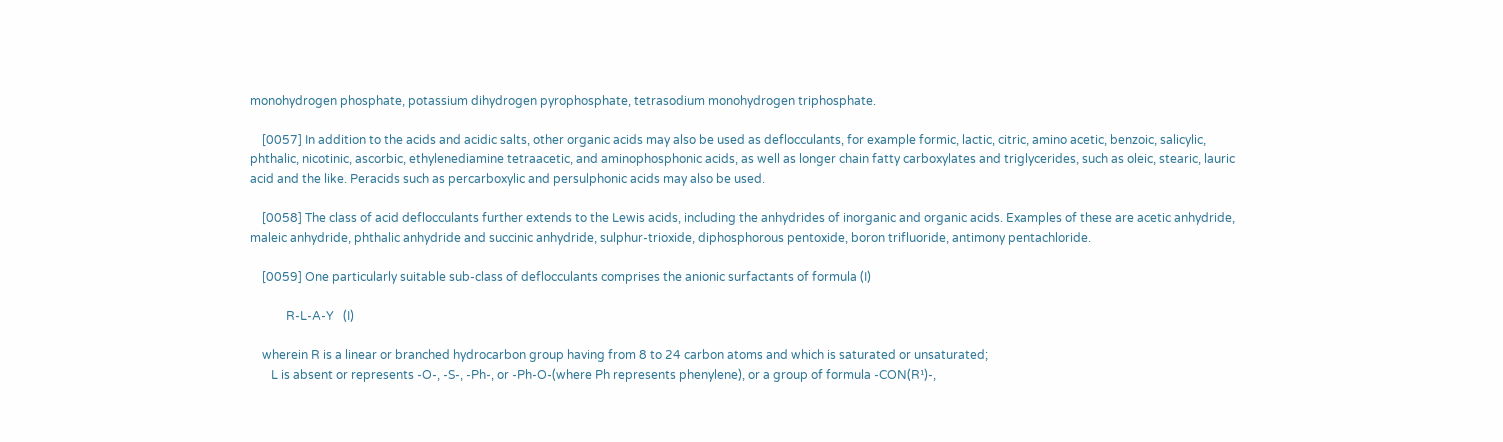monohydrogen phosphate, potassium dihydrogen pyrophosphate, tetrasodium monohydrogen triphosphate.

    [0057] In addition to the acids and acidic salts, other organic acids may also be used as deflocculants, for example formic, lactic, citric, amino acetic, benzoic, salicylic, phthalic, nicotinic, ascorbic, ethylenediamine tetraacetic, and aminophosphonic acids, as well as longer chain fatty carboxylates and triglycerides, such as oleic, stearic, lauric acid and the like. Peracids such as percarboxylic and persulphonic acids may also be used.

    [0058] The class of acid deflocculants further extends to the Lewis acids, including the anhydrides of inorganic and organic acids. Examples of these are acetic anhydride, maleic anhydride, phthalic anhydride and succinic anhydride, sulphur-trioxide, diphosphorous pentoxide, boron trifluoride, antimony pentachloride.

    [0059] One particularly suitable sub-class of deflocculants comprises the anionic surfactants of formula (I)

            R-L-A-Y   (I)

    wherein R is a linear or branched hydrocarbon group having from 8 to 24 carbon atoms and which is saturated or unsaturated;
       L is absent or represents -O-, -S-, -Ph-, or -Ph-O-(where Ph represents phenylene), or a group of formula -CON(R¹)-,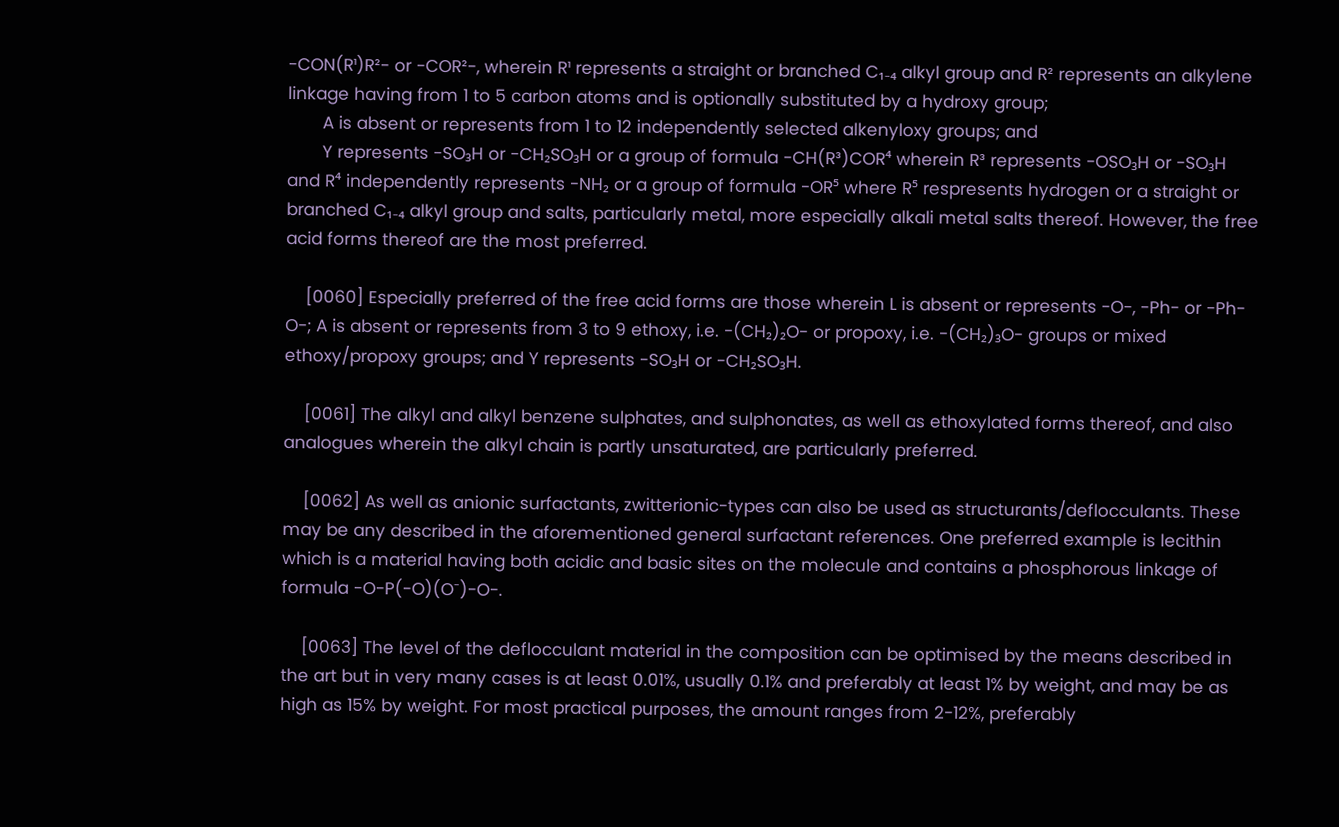-CON(R¹)R²- or -COR²-, wherein R¹ represents a straight or branched C₁₋₄ alkyl group and R² represents an alkylene linkage having from 1 to 5 carbon atoms and is optionally substituted by a hydroxy group;
       A is absent or represents from 1 to 12 independently selected alkenyloxy groups; and
       Y represents -SO₃H or -CH₂SO₃H or a group of formula -CH(R³)COR⁴ wherein R³ represents -OSO₃H or -SO₃H and R⁴ independently represents -NH₂ or a group of formula -OR⁵ where R⁵ respresents hydrogen or a straight or branched C₁₋₄ alkyl group and salts, particularly metal, more especially alkali metal salts thereof. However, the free acid forms thereof are the most preferred.

    [0060] Especially preferred of the free acid forms are those wherein L is absent or represents -O-, -Ph- or -Ph-O-; A is absent or represents from 3 to 9 ethoxy, i.e. -(CH₂)₂O- or propoxy, i.e. -(CH₂)₃O- groups or mixed ethoxy/propoxy groups; and Y represents -SO₃H or -CH₂SO₃H.

    [0061] The alkyl and alkyl benzene sulphates, and sulphonates, as well as ethoxylated forms thereof, and also analogues wherein the alkyl chain is partly unsaturated, are particularly preferred.

    [0062] As well as anionic surfactants, zwitterionic-types can also be used as structurants/deflocculants. These may be any described in the aforementioned general surfactant references. One preferred example is lecithin which is a material having both acidic and basic sites on the molecule and contains a phosphorous linkage of formula -O-P(-O)(O⁻)-O-.

    [0063] The level of the deflocculant material in the composition can be optimised by the means described in the art but in very many cases is at least 0.01%, usually 0.1% and preferably at least 1% by weight, and may be as high as 15% by weight. For most practical purposes, the amount ranges from 2-12%, preferably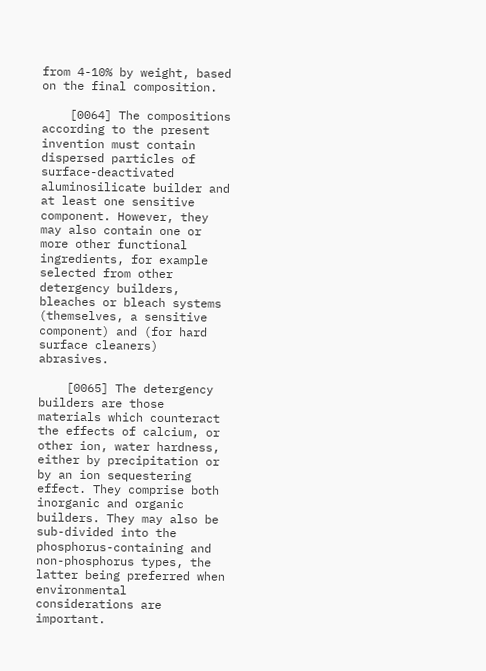from 4-10% by weight, based on the final composition.

    [0064] The compositions according to the present invention must contain dispersed particles of surface-deactivated aluminosilicate builder and at least one sensitive component. However, they may also contain one or more other functional ingredients, for example selected from other detergency builders, bleaches or bleach systems (themselves, a sensitive component) and (for hard surface cleaners) abrasives.

    [0065] The detergency builders are those materials which counteract the effects of calcium, or other ion, water hardness, either by precipitation or by an ion sequestering effect. They comprise both inorganic and organic builders. They may also be sub-divided into the phosphorus-containing and non-phosphorus types, the latter being preferred when environmental considerations are important.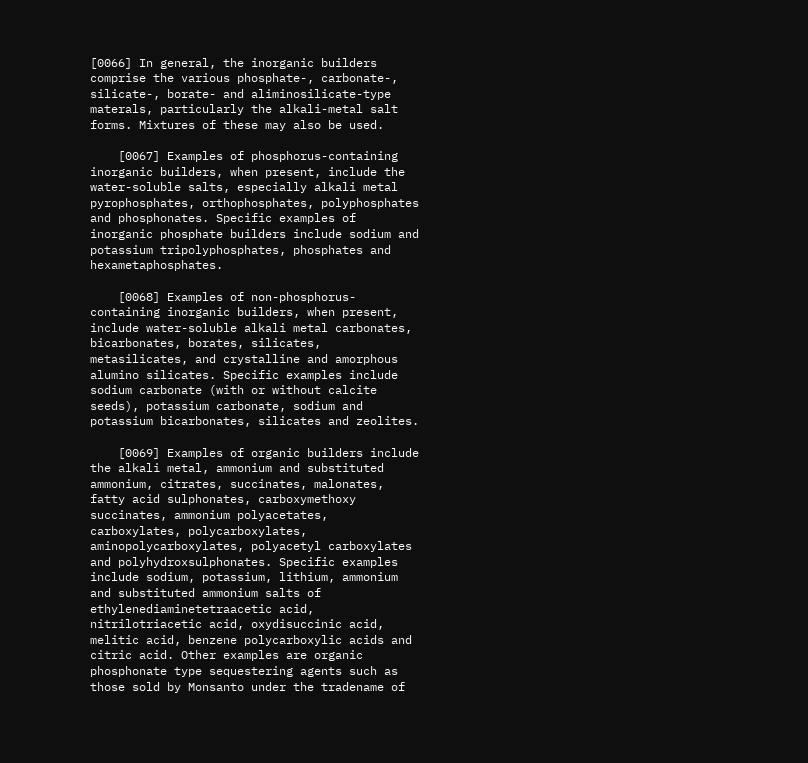[0066] In general, the inorganic builders comprise the various phosphate-, carbonate-, silicate-, borate- and aliminosilicate-type materals, particularly the alkali-metal salt forms. Mixtures of these may also be used.

    [0067] Examples of phosphorus-containing inorganic builders, when present, include the water-soluble salts, especially alkali metal pyrophosphates, orthophosphates, polyphosphates and phosphonates. Specific examples of inorganic phosphate builders include sodium and potassium tripolyphosphates, phosphates and hexametaphosphates.

    [0068] Examples of non-phosphorus-containing inorganic builders, when present, include water-soluble alkali metal carbonates, bicarbonates, borates, silicates, metasilicates, and crystalline and amorphous alumino silicates. Specific examples include sodium carbonate (with or without calcite seeds), potassium carbonate, sodium and potassium bicarbonates, silicates and zeolites.

    [0069] Examples of organic builders include the alkali metal, ammonium and substituted ammonium, citrates, succinates, malonates, fatty acid sulphonates, carboxymethoxy succinates, ammonium polyacetates, carboxylates, polycarboxylates, aminopolycarboxylates, polyacetyl carboxylates and polyhydroxsulphonates. Specific examples include sodium, potassium, lithium, ammonium and substituted ammonium salts of ethylenediaminetetraacetic acid, nitrilotriacetic acid, oxydisuccinic acid, melitic acid, benzene polycarboxylic acids and citric acid. Other examples are organic phosphonate type sequestering agents such as those sold by Monsanto under the tradename of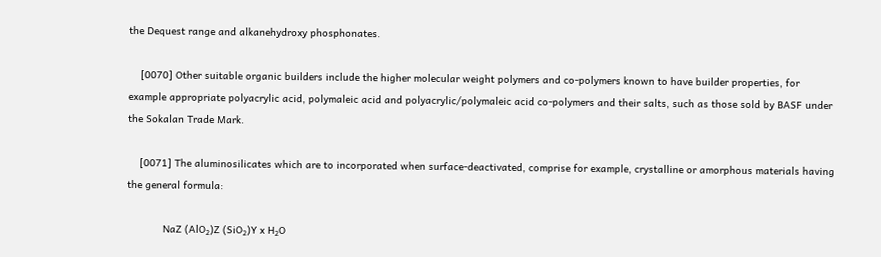the Dequest range and alkanehydroxy phosphonates.

    [0070] Other suitable organic builders include the higher molecular weight polymers and co-polymers known to have builder properties, for example appropriate polyacrylic acid, polymaleic acid and polyacrylic/polymaleic acid co-polymers and their salts, such as those sold by BASF under the Sokalan Trade Mark.

    [0071] The aluminosilicates which are to incorporated when surface-deactivated, comprise for example, crystalline or amorphous materials having the general formula:

            NaZ (AlO₂)Z (SiO₂)Y x H₂O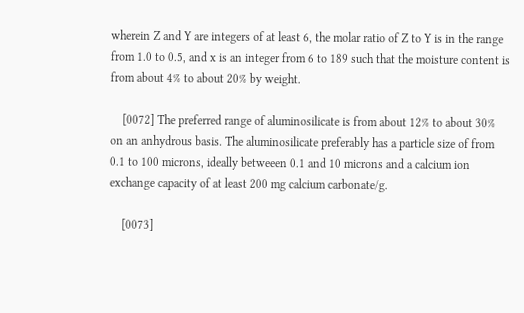wherein Z and Y are integers of at least 6, the molar ratio of Z to Y is in the range from 1.0 to 0.5, and x is an integer from 6 to 189 such that the moisture content is from about 4% to about 20% by weight.

    [0072] The preferred range of aluminosilicate is from about 12% to about 30% on an anhydrous basis. The aluminosilicate preferably has a particle size of from 0.1 to 100 microns, ideally betweeen 0.1 and 10 microns and a calcium ion exchange capacity of at least 200 mg calcium carbonate/g.

    [0073]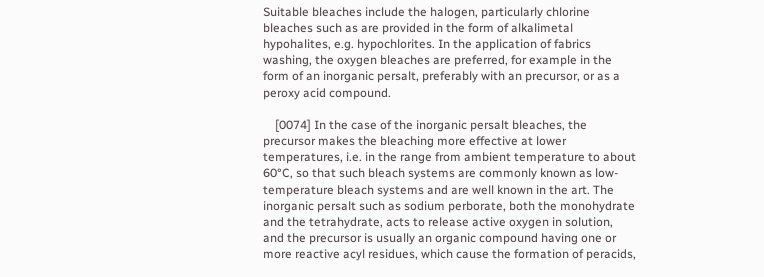Suitable bleaches include the halogen, particularly chlorine bleaches such as are provided in the form of alkalimetal hypohalites, e.g. hypochlorites. In the application of fabrics washing, the oxygen bleaches are preferred, for example in the form of an inorganic persalt, preferably with an precursor, or as a peroxy acid compound.

    [0074] In the case of the inorganic persalt bleaches, the precursor makes the bleaching more effective at lower temperatures, i.e. in the range from ambient temperature to about 60°C, so that such bleach systems are commonly known as low-temperature bleach systems and are well known in the art. The inorganic persalt such as sodium perborate, both the monohydrate and the tetrahydrate, acts to release active oxygen in solution, and the precursor is usually an organic compound having one or more reactive acyl residues, which cause the formation of peracids,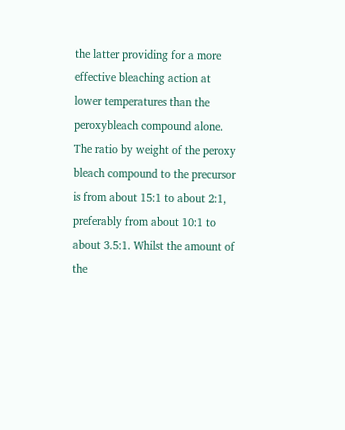the latter providing for a more effective bleaching action at lower temperatures than the peroxybleach compound alone. The ratio by weight of the peroxy bleach compound to the precursor is from about 15:1 to about 2:1, preferably from about 10:1 to about 3.5:1. Whilst the amount of the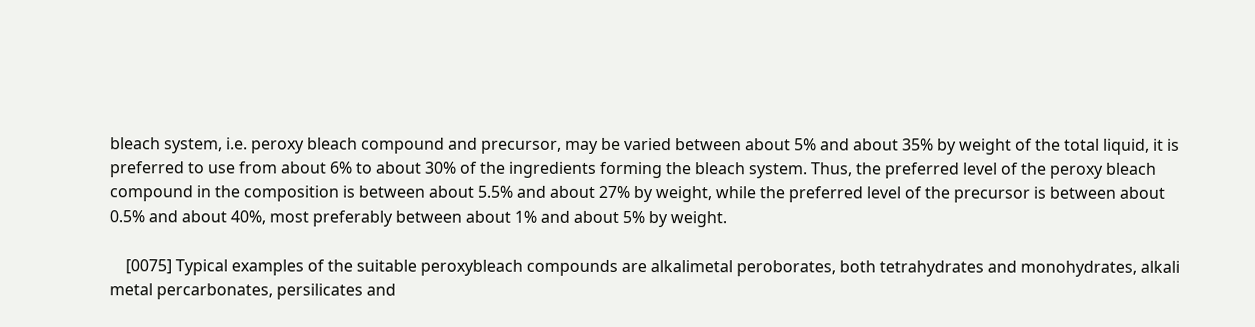bleach system, i.e. peroxy bleach compound and precursor, may be varied between about 5% and about 35% by weight of the total liquid, it is preferred to use from about 6% to about 30% of the ingredients forming the bleach system. Thus, the preferred level of the peroxy bleach compound in the composition is between about 5.5% and about 27% by weight, while the preferred level of the precursor is between about 0.5% and about 40%, most preferably between about 1% and about 5% by weight.

    [0075] Typical examples of the suitable peroxybleach compounds are alkalimetal peroborates, both tetrahydrates and monohydrates, alkali metal percarbonates, persilicates and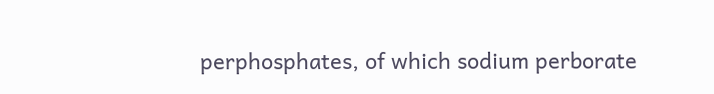perphosphates, of which sodium perborate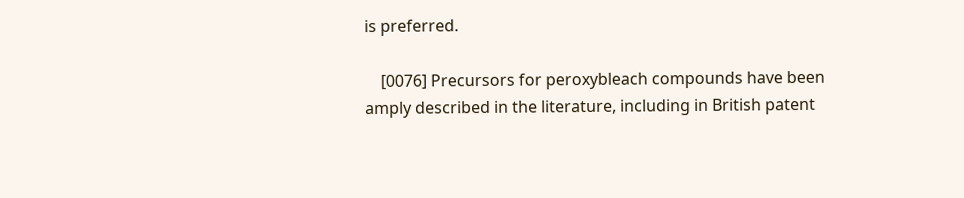is preferred.

    [0076] Precursors for peroxybleach compounds have been amply described in the literature, including in British patent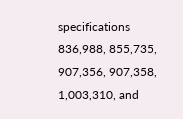specifications 836,988, 855,735, 907,356, 907,358, 1,003,310, and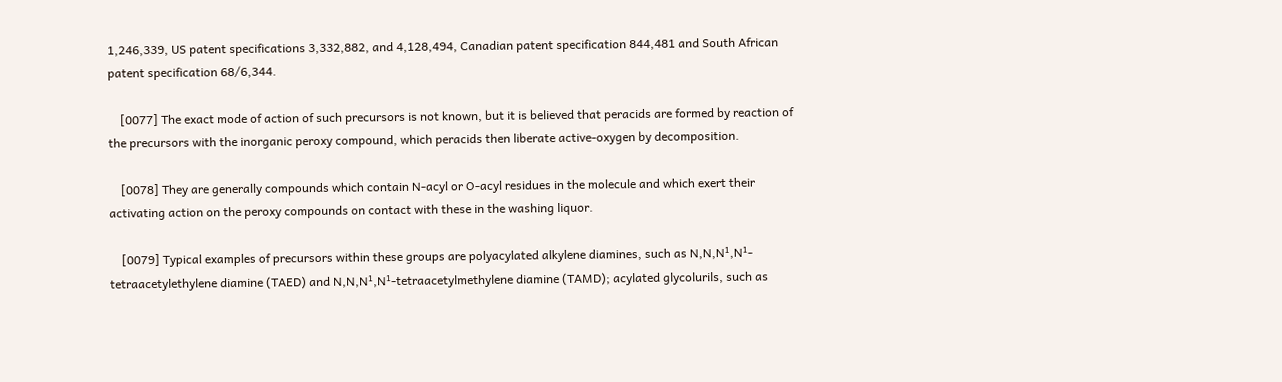1,246,339, US patent specifications 3,332,882, and 4,128,494, Canadian patent specification 844,481 and South African patent specification 68/6,344.

    [0077] The exact mode of action of such precursors is not known, but it is believed that peracids are formed by reaction of the precursors with the inorganic peroxy compound, which peracids then liberate active-oxygen by decomposition.

    [0078] They are generally compounds which contain N-acyl or O-acyl residues in the molecule and which exert their activating action on the peroxy compounds on contact with these in the washing liquor.

    [0079] Typical examples of precursors within these groups are polyacylated alkylene diamines, such as N,N,N¹,N¹-tetraacetylethylene diamine (TAED) and N,N,N¹,N¹-tetraacetylmethylene diamine (TAMD); acylated glycolurils, such as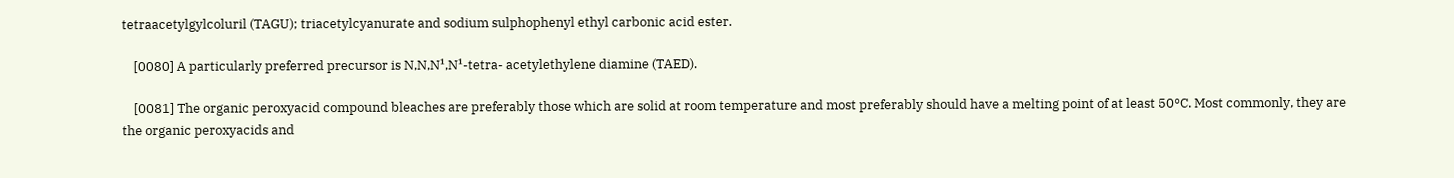tetraacetylgylcoluril (TAGU); triacetylcyanurate and sodium sulphophenyl ethyl carbonic acid ester.

    [0080] A particularly preferred precursor is N,N,N¹,N¹-tetra- acetylethylene diamine (TAED).

    [0081] The organic peroxyacid compound bleaches are preferably those which are solid at room temperature and most preferably should have a melting point of at least 50°C. Most commonly, they are the organic peroxyacids and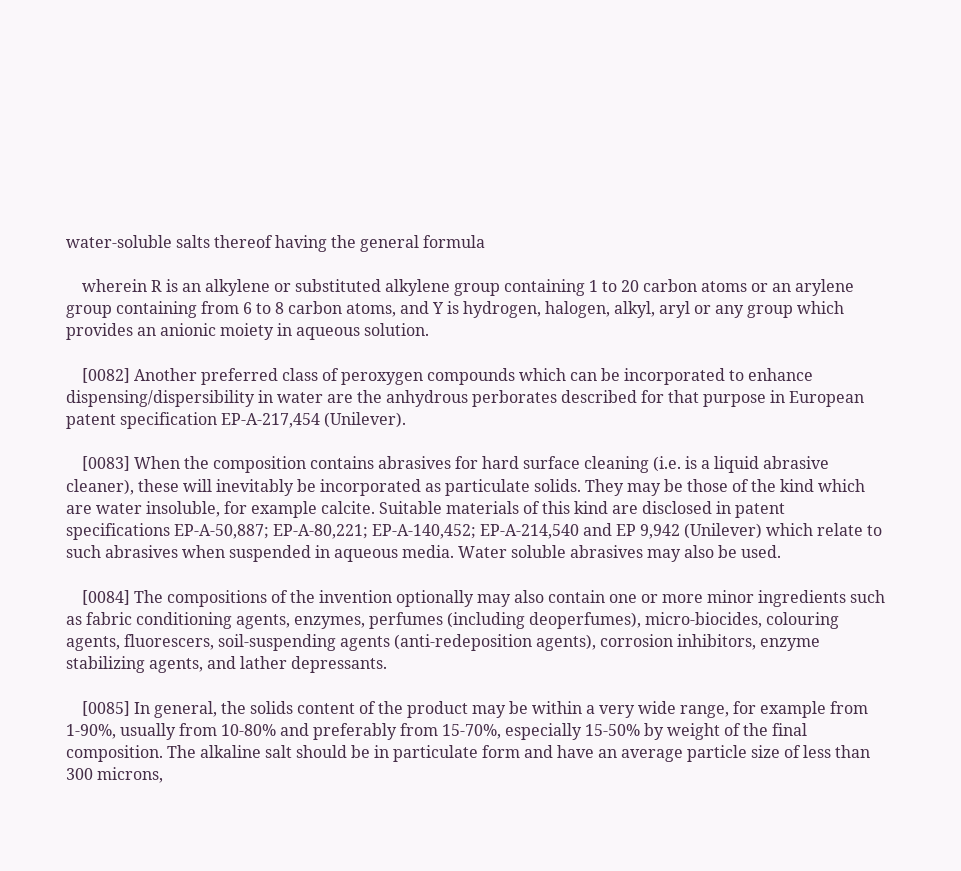water-soluble salts thereof having the general formula

    wherein R is an alkylene or substituted alkylene group containing 1 to 20 carbon atoms or an arylene group containing from 6 to 8 carbon atoms, and Y is hydrogen, halogen, alkyl, aryl or any group which provides an anionic moiety in aqueous solution.

    [0082] Another preferred class of peroxygen compounds which can be incorporated to enhance dispensing/dispersibility in water are the anhydrous perborates described for that purpose in European patent specification EP-A-217,454 (Unilever).

    [0083] When the composition contains abrasives for hard surface cleaning (i.e. is a liquid abrasive cleaner), these will inevitably be incorporated as particulate solids. They may be those of the kind which are water insoluble, for example calcite. Suitable materials of this kind are disclosed in patent specifications EP-A-50,887; EP-A-80,221; EP-A-140,452; EP-A-214,540 and EP 9,942 (Unilever) which relate to such abrasives when suspended in aqueous media. Water soluble abrasives may also be used.

    [0084] The compositions of the invention optionally may also contain one or more minor ingredients such as fabric conditioning agents, enzymes, perfumes (including deoperfumes), micro-biocides, colouring agents, fluorescers, soil-suspending agents (anti-redeposition agents), corrosion inhibitors, enzyme stabilizing agents, and lather depressants.

    [0085] In general, the solids content of the product may be within a very wide range, for example from 1-90%, usually from 10-80% and preferably from 15-70%, especially 15-50% by weight of the final composition. The alkaline salt should be in particulate form and have an average particle size of less than 300 microns,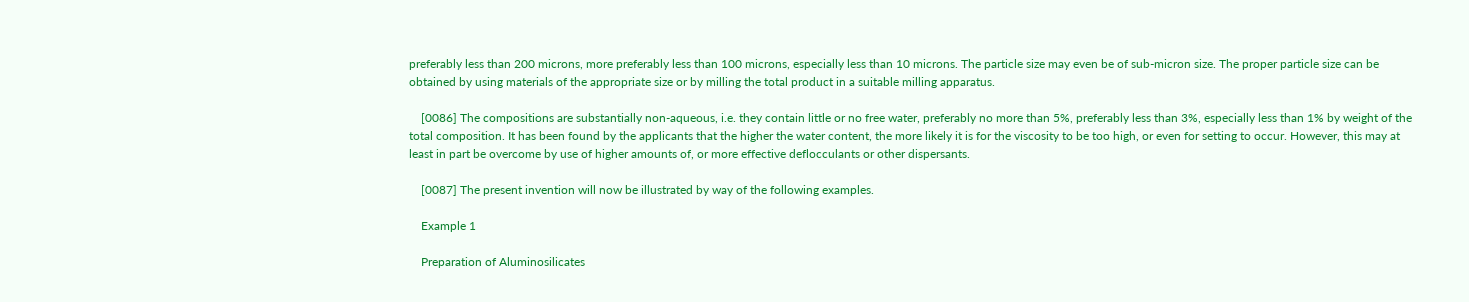preferably less than 200 microns, more preferably less than 100 microns, especially less than 10 microns. The particle size may even be of sub-micron size. The proper particle size can be obtained by using materials of the appropriate size or by milling the total product in a suitable milling apparatus.

    [0086] The compositions are substantially non-aqueous, i.e. they contain little or no free water, preferably no more than 5%, preferably less than 3%, especially less than 1% by weight of the total composition. It has been found by the applicants that the higher the water content, the more likely it is for the viscosity to be too high, or even for setting to occur. However, this may at least in part be overcome by use of higher amounts of, or more effective deflocculants or other dispersants.

    [0087] The present invention will now be illustrated by way of the following examples.

    Example 1

    Preparation of Aluminosilicates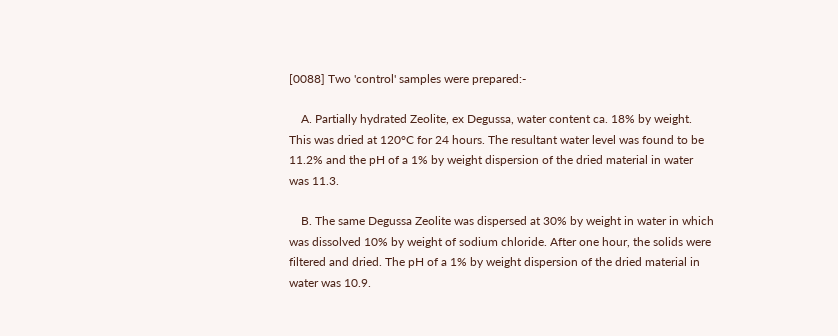[0088] Two 'control' samples were prepared:-

    A. Partially hydrated Zeolite, ex Degussa, water content ca. 18% by weight. This was dried at 120°C for 24 hours. The resultant water level was found to be 11.2% and the pH of a 1% by weight dispersion of the dried material in water was 11.3.

    B. The same Degussa Zeolite was dispersed at 30% by weight in water in which was dissolved 10% by weight of sodium chloride. After one hour, the solids were filtered and dried. The pH of a 1% by weight dispersion of the dried material in water was 10.9.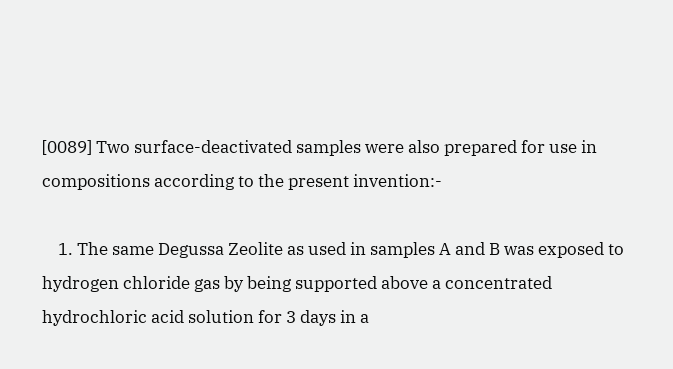[0089] Two surface-deactivated samples were also prepared for use in compositions according to the present invention:-

    1. The same Degussa Zeolite as used in samples A and B was exposed to hydrogen chloride gas by being supported above a concentrated hydrochloric acid solution for 3 days in a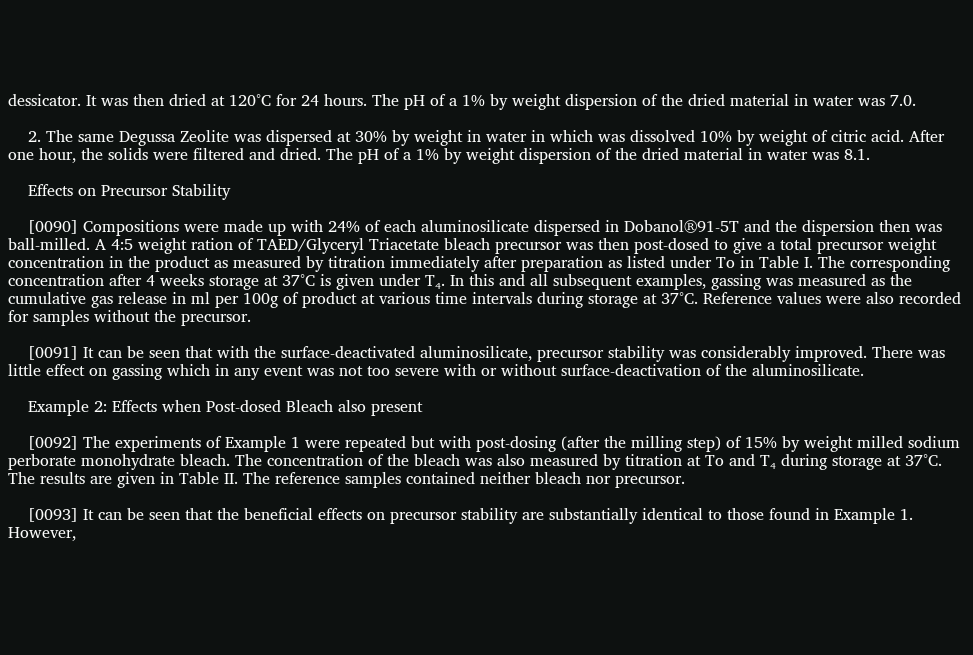dessicator. It was then dried at 120°C for 24 hours. The pH of a 1% by weight dispersion of the dried material in water was 7.0.

    2. The same Degussa Zeolite was dispersed at 30% by weight in water in which was dissolved 10% by weight of citric acid. After one hour, the solids were filtered and dried. The pH of a 1% by weight dispersion of the dried material in water was 8.1.

    Effects on Precursor Stability

    [0090] Compositions were made up with 24% of each aluminosilicate dispersed in Dobanol®91-5T and the dispersion then was ball-milled. A 4:5 weight ration of TAED/Glyceryl Triacetate bleach precursor was then post-dosed to give a total precursor weight concentration in the product as measured by titration immediately after preparation as listed under To in Table I. The corresponding concentration after 4 weeks storage at 37°C is given under T₄. In this and all subsequent examples, gassing was measured as the cumulative gas release in ml per 100g of product at various time intervals during storage at 37°C. Reference values were also recorded for samples without the precursor.

    [0091] It can be seen that with the surface-deactivated aluminosilicate, precursor stability was considerably improved. There was little effect on gassing which in any event was not too severe with or without surface-deactivation of the aluminosilicate.

    Example 2: Effects when Post-dosed Bleach also present

    [0092] The experiments of Example 1 were repeated but with post-dosing (after the milling step) of 15% by weight milled sodium perborate monohydrate bleach. The concentration of the bleach was also measured by titration at To and T₄ during storage at 37°C. The results are given in Table II. The reference samples contained neither bleach nor precursor.

    [0093] It can be seen that the beneficial effects on precursor stability are substantially identical to those found in Example 1. However,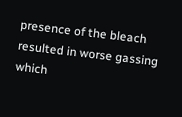presence of the bleach resulted in worse gassing which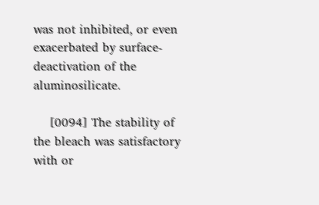was not inhibited, or even exacerbated by surface-deactivation of the aluminosilicate.

    [0094] The stability of the bleach was satisfactory with or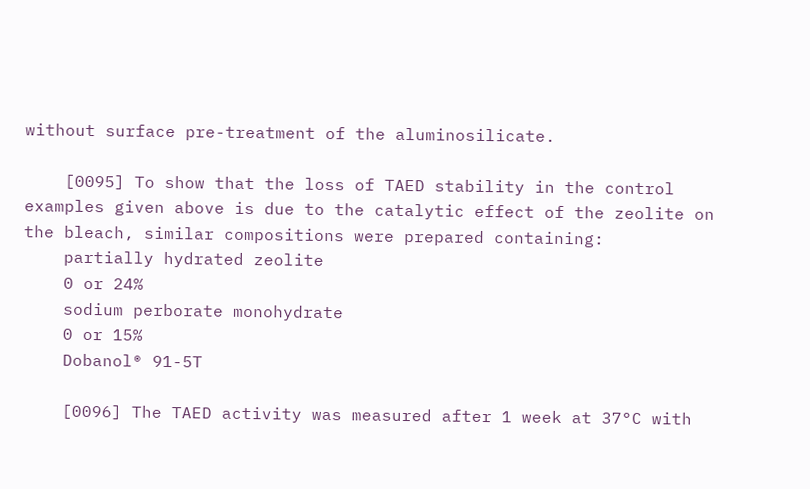without surface pre-treatment of the aluminosilicate.

    [0095] To show that the loss of TAED stability in the control examples given above is due to the catalytic effect of the zeolite on the bleach, similar compositions were prepared containing:
    partially hydrated zeolite
    0 or 24%
    sodium perborate monohydrate
    0 or 15%
    Dobanol® 91-5T

    [0096] The TAED activity was measured after 1 week at 37°C with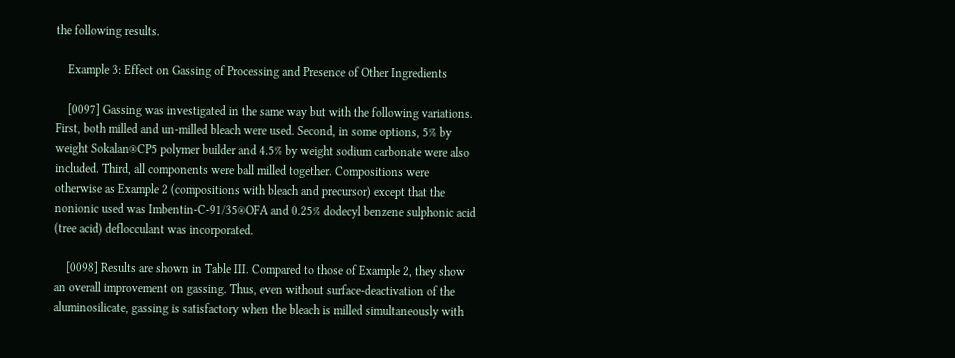the following results.

    Example 3: Effect on Gassing of Processing and Presence of Other Ingredients

    [0097] Gassing was investigated in the same way but with the following variations. First, both milled and un-milled bleach were used. Second, in some options, 5% by weight Sokalan®CP5 polymer builder and 4.5% by weight sodium carbonate were also included. Third, all components were ball milled together. Compositions were otherwise as Example 2 (compositions with bleach and precursor) except that the nonionic used was Imbentin-C-91/35®OFA and 0.25% dodecyl benzene sulphonic acid (tree acid) deflocculant was incorporated.

    [0098] Results are shown in Table III. Compared to those of Example 2, they show an overall improvement on gassing. Thus, even without surface-deactivation of the aluminosilicate, gassing is satisfactory when the bleach is milled simultaneously with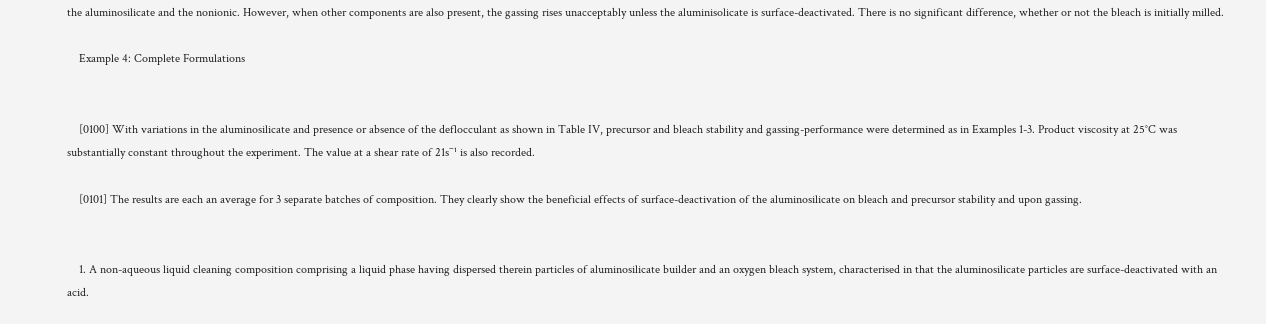the aluminosilicate and the nonionic. However, when other components are also present, the gassing rises unacceptably unless the aluminisolicate is surface-deactivated. There is no significant difference, whether or not the bleach is initially milled.

    Example 4: Complete Formulations


    [0100] With variations in the aluminosilicate and presence or absence of the deflocculant as shown in Table IV, precursor and bleach stability and gassing-performance were determined as in Examples 1-3. Product viscosity at 25°C was substantially constant throughout the experiment. The value at a shear rate of 21s⁻¹ is also recorded.

    [0101] The results are each an average for 3 separate batches of composition. They clearly show the beneficial effects of surface-deactivation of the aluminosilicate on bleach and precursor stability and upon gassing.


    1. A non-aqueous liquid cleaning composition comprising a liquid phase having dispersed therein particles of aluminosilicate builder and an oxygen bleach system, characterised in that the aluminosilicate particles are surface-deactivated with an acid.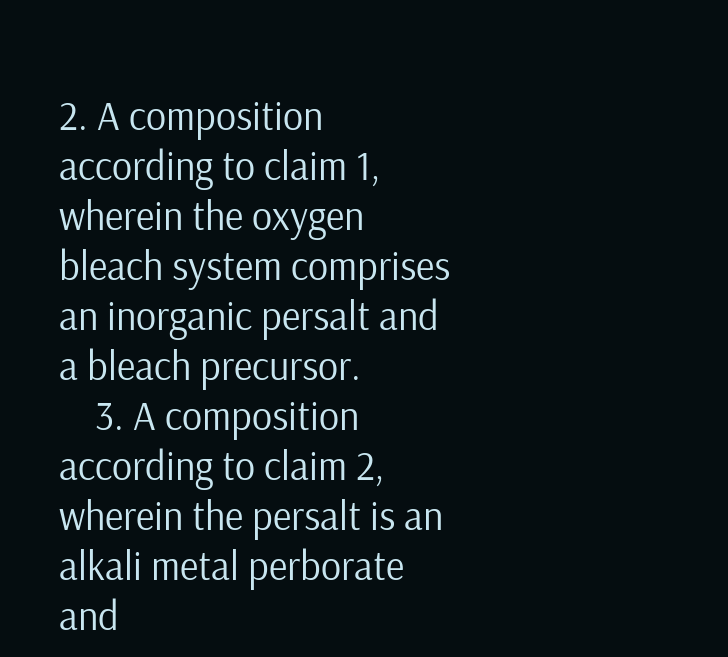2. A composition according to claim 1, wherein the oxygen bleach system comprises an inorganic persalt and a bleach precursor.
    3. A composition according to claim 2, wherein the persalt is an alkali metal perborate and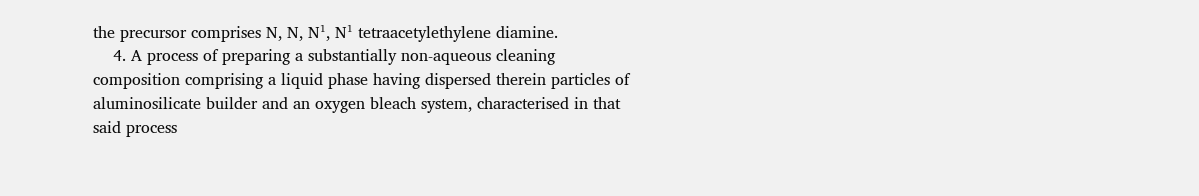the precursor comprises N, N, N¹, N¹ tetraacetylethylene diamine.
    4. A process of preparing a substantially non-aqueous cleaning composition comprising a liquid phase having dispersed therein particles of aluminosilicate builder and an oxygen bleach system, characterised in that said process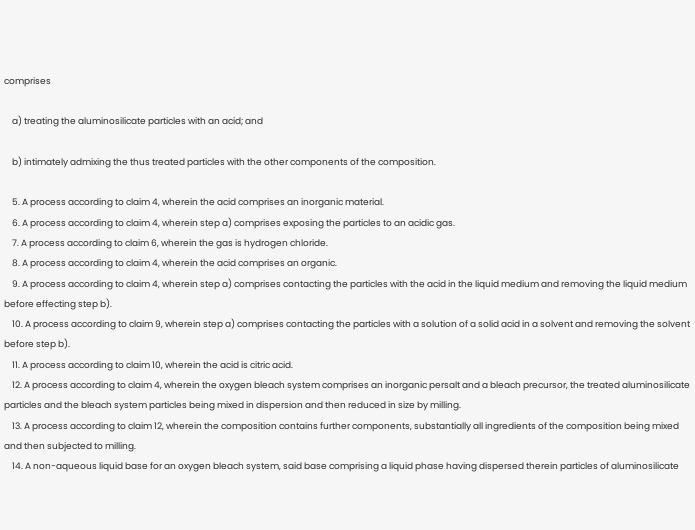comprises

    a) treating the aluminosilicate particles with an acid; and

    b) intimately admixing the thus treated particles with the other components of the composition.

    5. A process according to claim 4, wherein the acid comprises an inorganic material.
    6. A process according to claim 4, wherein step a) comprises exposing the particles to an acidic gas.
    7. A process according to claim 6, wherein the gas is hydrogen chloride.
    8. A process according to claim 4, wherein the acid comprises an organic.
    9. A process according to claim 4, wherein step a) comprises contacting the particles with the acid in the liquid medium and removing the liquid medium before effecting step b).
    10. A process according to claim 9, wherein step a) comprises contacting the particles with a solution of a solid acid in a solvent and removing the solvent before step b).
    11. A process according to claim 10, wherein the acid is citric acid.
    12. A process according to claim 4, wherein the oxygen bleach system comprises an inorganic persalt and a bleach precursor, the treated aluminosilicate particles and the bleach system particles being mixed in dispersion and then reduced in size by milling.
    13. A process according to claim 12, wherein the composition contains further components, substantially all ingredients of the composition being mixed and then subjected to milling.
    14. A non-aqueous liquid base for an oxygen bleach system, said base comprising a liquid phase having dispersed therein particles of aluminosilicate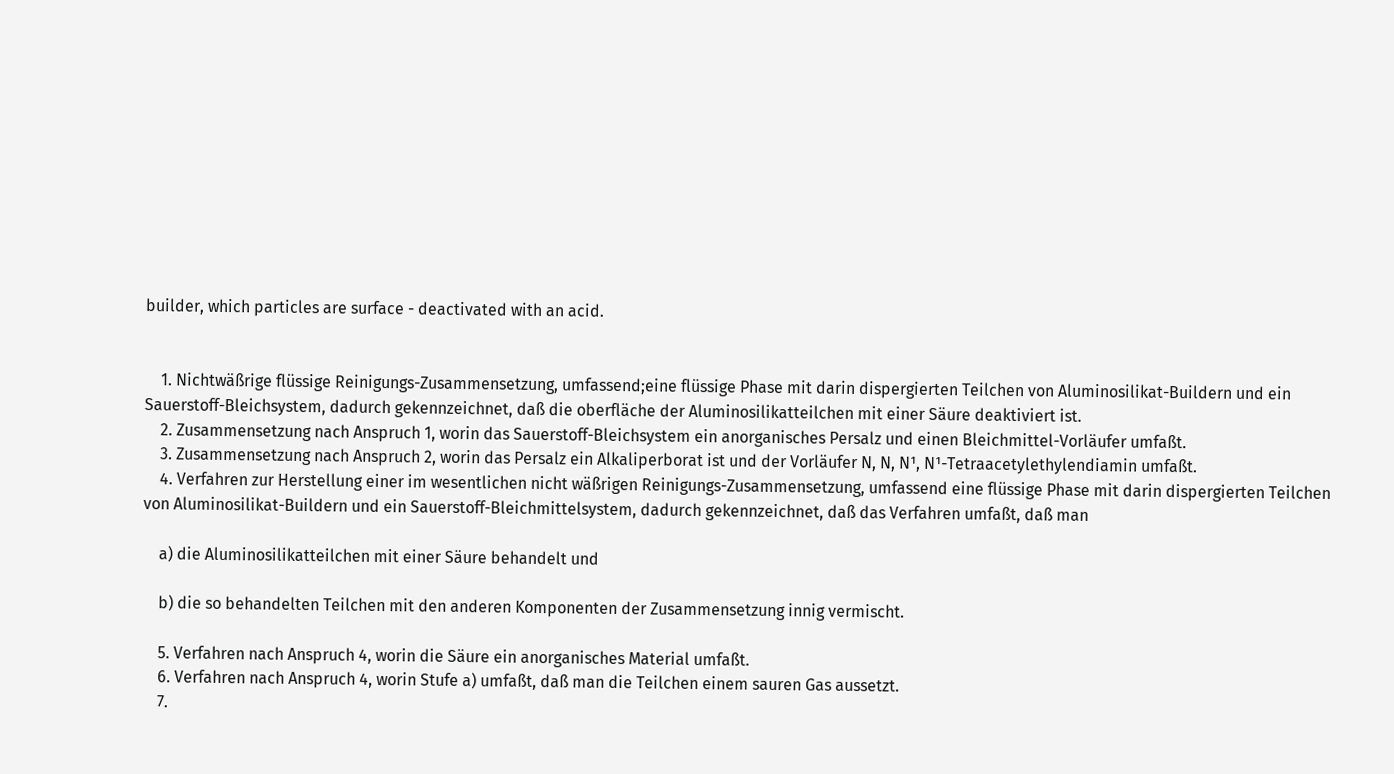builder, which particles are surface - deactivated with an acid.


    1. Nichtwäßrige flüssige Reinigungs-Zusammensetzung, umfassend;eine flüssige Phase mit darin dispergierten Teilchen von Aluminosilikat-Buildern und ein Sauerstoff-Bleichsystem, dadurch gekennzeichnet, daß die oberfläche der Aluminosilikatteilchen mit einer Säure deaktiviert ist.
    2. Zusammensetzung nach Anspruch 1, worin das Sauerstoff-Bleichsystem ein anorganisches Persalz und einen Bleichmittel-Vorläufer umfaßt.
    3. Zusammensetzung nach Anspruch 2, worin das Persalz ein Alkaliperborat ist und der Vorläufer N, N, N¹, N¹-Tetraacetylethylendiamin umfaßt.
    4. Verfahren zur Herstellung einer im wesentlichen nicht wäßrigen Reinigungs-Zusammensetzung, umfassend eine flüssige Phase mit darin dispergierten Teilchen von Aluminosilikat-Buildern und ein Sauerstoff-Bleichmittelsystem, dadurch gekennzeichnet, daß das Verfahren umfaßt, daß man

    a) die Aluminosilikatteilchen mit einer Säure behandelt und

    b) die so behandelten Teilchen mit den anderen Komponenten der Zusammensetzung innig vermischt.

    5. Verfahren nach Anspruch 4, worin die Säure ein anorganisches Material umfaßt.
    6. Verfahren nach Anspruch 4, worin Stufe a) umfaßt, daß man die Teilchen einem sauren Gas aussetzt.
    7.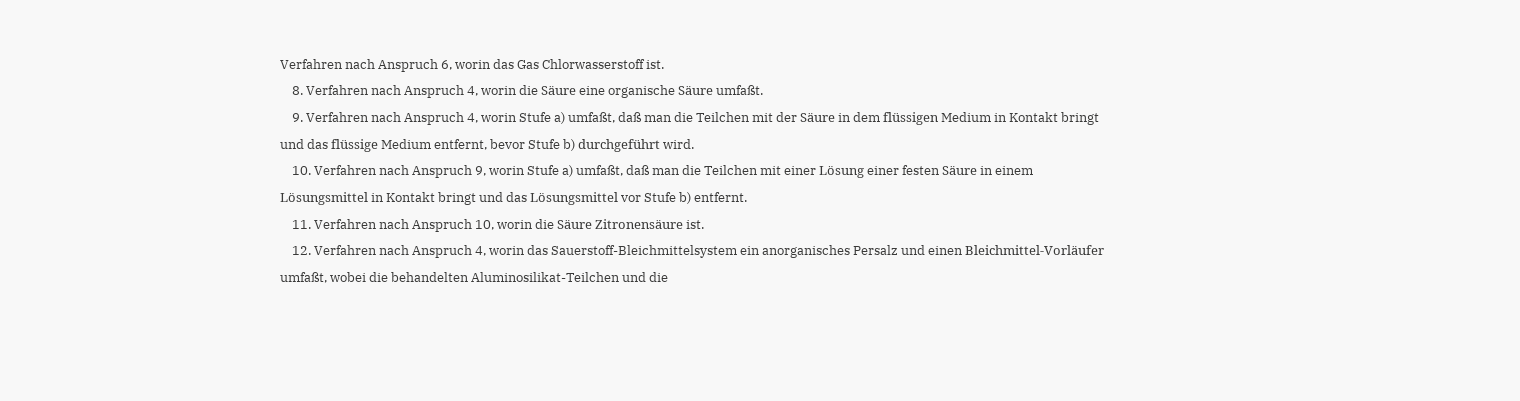Verfahren nach Anspruch 6, worin das Gas Chlorwasserstoff ist.
    8. Verfahren nach Anspruch 4, worin die Säure eine organische Säure umfaßt.
    9. Verfahren nach Anspruch 4, worin Stufe a) umfaßt, daß man die Teilchen mit der Säure in dem flüssigen Medium in Kontakt bringt und das flüssige Medium entfernt, bevor Stufe b) durchgeführt wird.
    10. Verfahren nach Anspruch 9, worin Stufe a) umfaßt, daß man die Teilchen mit einer Lösung einer festen Säure in einem Lösungsmittel in Kontakt bringt und das Lösungsmittel vor Stufe b) entfernt.
    11. Verfahren nach Anspruch 10, worin die Säure Zitronensäure ist.
    12. Verfahren nach Anspruch 4, worin das Sauerstoff-Bleichmittelsystem ein anorganisches Persalz und einen Bleichmittel-Vorläufer umfaßt, wobei die behandelten Aluminosilikat-Teilchen und die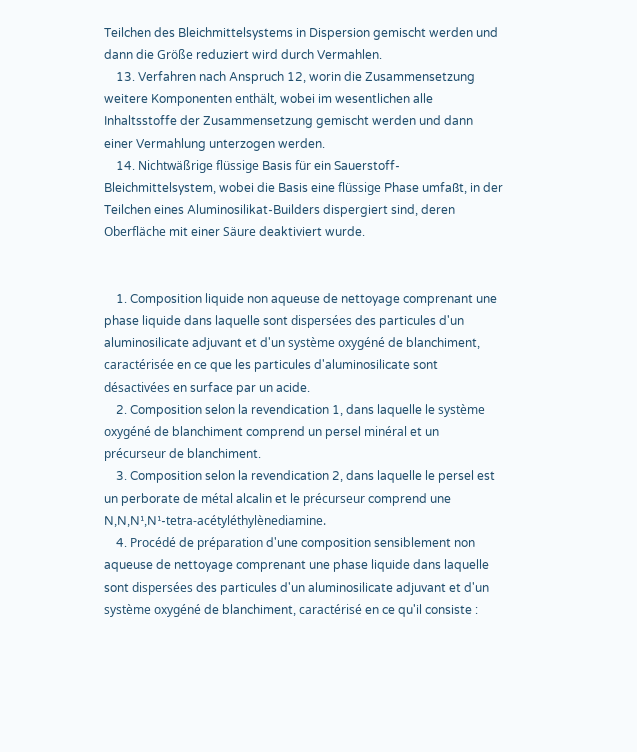Teilchen des Bleichmittelsystems in Dispersion gemischt werden und dann die Größe reduziert wird durch Vermahlen.
    13. Verfahren nach Anspruch 12, worin die Zusammensetzung weitere Komponenten enthält, wobei im wesentlichen alle Inhaltsstoffe der Zusammensetzung gemischt werden und dann einer Vermahlung unterzogen werden.
    14. Nichtwäßrige flüssige Basis für ein Sauerstoff-Bleichmittelsystem, wobei die Basis eine flüssige Phase umfaßt, in der Teilchen eines Aluminosilikat-Builders dispergiert sind, deren Oberfläche mit einer Säure deaktiviert wurde.


    1. Composition liquide non aqueuse de nettoyage comprenant une phase liquide dans laquelle sont dispersées des particules d'un aluminosilicate adjuvant et d'un système oxygéné de blanchiment, caractérisée en ce que les particules d'aluminosilicate sont désactivées en surface par un acide.
    2. Composition selon la revendication 1, dans laquelle le système oxygéné de blanchiment comprend un persel minéral et un précurseur de blanchiment.
    3. Composition selon la revendication 2, dans laquelle le persel est un perborate de métal alcalin et le précurseur comprend une N,N,N¹,N¹-tetra-acétyléthylènediamine.
    4. Procédé de préparation d'une composition sensiblement non aqueuse de nettoyage comprenant une phase liquide dans laquelle sont dispersées des particules d'un aluminosilicate adjuvant et d'un système oxygéné de blanchiment, caractérisé en ce qu'il consiste :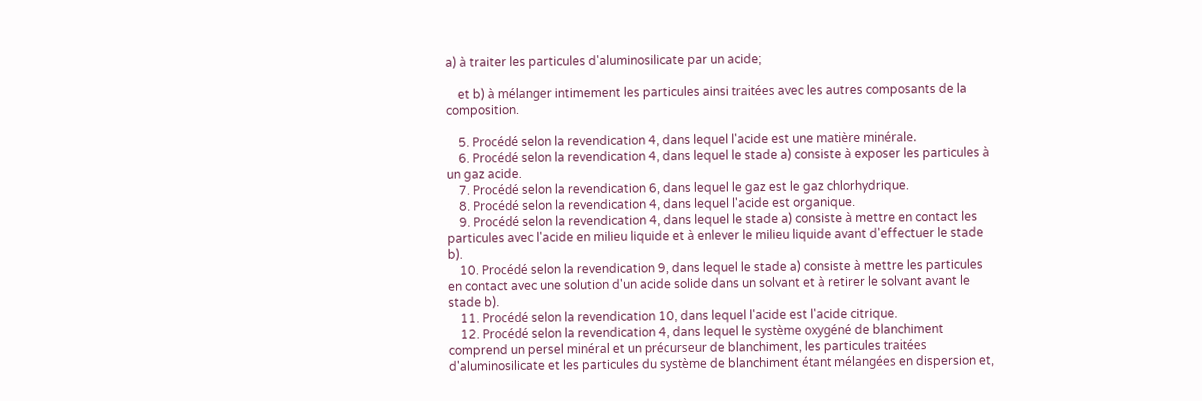a) à traiter les particules d'aluminosilicate par un acide;

    et b) à mélanger intimement les particules ainsi traitées avec les autres composants de la composition.

    5. Procédé selon la revendication 4, dans lequel l'acide est une matière minérale.
    6. Procédé selon la revendication 4, dans lequel le stade a) consiste à exposer les particules à un gaz acide.
    7. Procédé selon la revendication 6, dans lequel le gaz est le gaz chlorhydrique.
    8. Procédé selon la revendication 4, dans lequel l'acide est organique.
    9. Procédé selon la revendication 4, dans lequel le stade a) consiste à mettre en contact les particules avec l'acide en milieu liquide et à enlever le milieu liquide avant d'effectuer le stade b).
    10. Procédé selon la revendication 9, dans lequel le stade a) consiste à mettre les particules en contact avec une solution d'un acide solide dans un solvant et à retirer le solvant avant le stade b).
    11. Procédé selon la revendication 10, dans lequel l'acide est l'acide citrique.
    12. Procédé selon la revendication 4, dans lequel le système oxygéné de blanchiment comprend un persel minéral et un précurseur de blanchiment, les particules traitées d'aluminosilicate et les particules du système de blanchiment étant mélangées en dispersion et,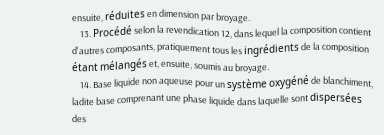ensuite, réduites en dimension par broyage.
    13. Procédé selon la revendication 12, dans lequel la composition contient d'autres composants, pratiquement tous les ingrédients de la composition étant mélangés et, ensuite, soumis au broyage.
    14. Base liquide non aqueuse pour un système oxygéné de blanchiment, ladite base comprenant une phase liquide dans laquelle sont dispersées des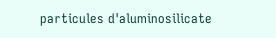particules d'aluminosilicate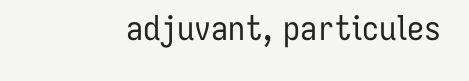adjuvant, particules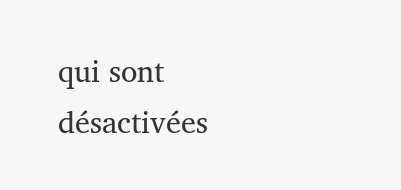qui sont désactivées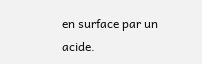en surface par un acide.